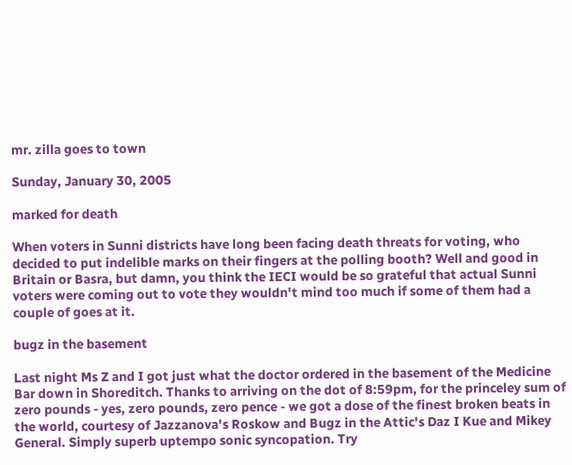mr. zilla goes to town

Sunday, January 30, 2005

marked for death

When voters in Sunni districts have long been facing death threats for voting, who decided to put indelible marks on their fingers at the polling booth? Well and good in Britain or Basra, but damn, you think the IECI would be so grateful that actual Sunni voters were coming out to vote they wouldn't mind too much if some of them had a couple of goes at it.

bugz in the basement

Last night Ms Z and I got just what the doctor ordered in the basement of the Medicine Bar down in Shoreditch. Thanks to arriving on the dot of 8:59pm, for the princeley sum of zero pounds - yes, zero pounds, zero pence - we got a dose of the finest broken beats in the world, courtesy of Jazzanova's Roskow and Bugz in the Attic's Daz I Kue and Mikey General. Simply superb uptempo sonic syncopation. Try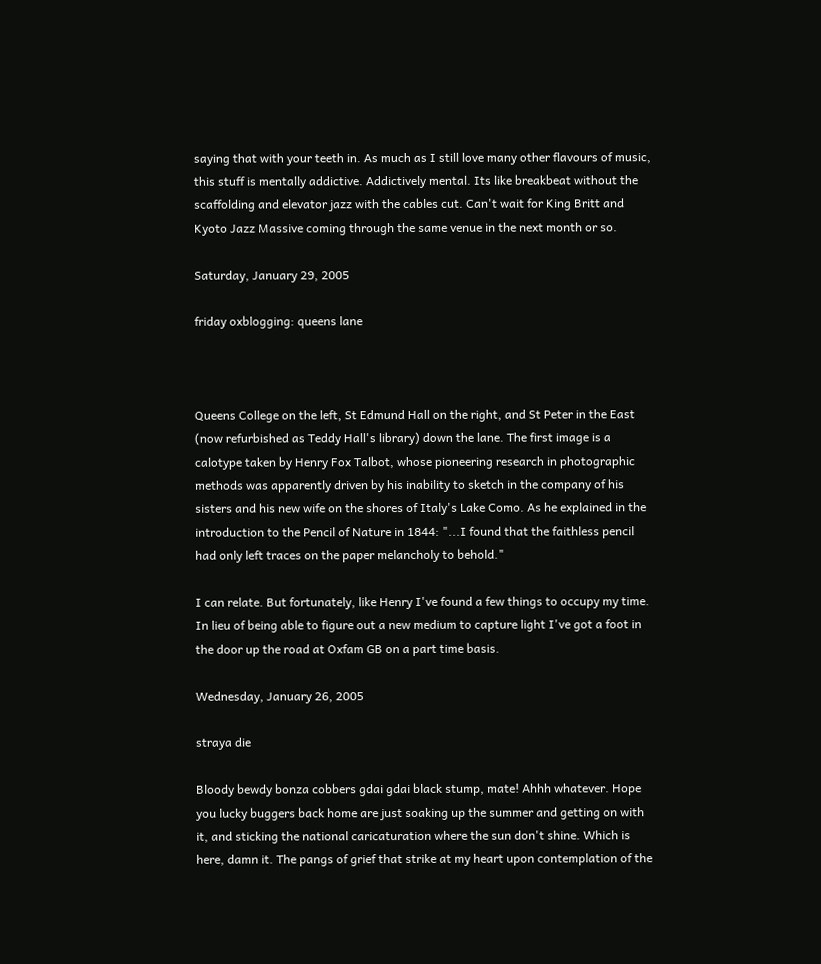saying that with your teeth in. As much as I still love many other flavours of music, this stuff is mentally addictive. Addictively mental. Its like breakbeat without the scaffolding and elevator jazz with the cables cut. Can't wait for King Britt and Kyoto Jazz Massive coming through the same venue in the next month or so.

Saturday, January 29, 2005

friday oxblogging: queens lane



Queens College on the left, St Edmund Hall on the right, and St Peter in the East (now refurbished as Teddy Hall's library) down the lane. The first image is a calotype taken by Henry Fox Talbot, whose pioneering research in photographic methods was apparently driven by his inability to sketch in the company of his sisters and his new wife on the shores of Italy's Lake Como. As he explained in the introduction to the Pencil of Nature in 1844: "...I found that the faithless pencil had only left traces on the paper melancholy to behold."

I can relate. But fortunately, like Henry I've found a few things to occupy my time. In lieu of being able to figure out a new medium to capture light I've got a foot in the door up the road at Oxfam GB on a part time basis.

Wednesday, January 26, 2005

straya die

Bloody bewdy bonza cobbers gdai gdai black stump, mate! Ahhh whatever. Hope you lucky buggers back home are just soaking up the summer and getting on with it, and sticking the national caricaturation where the sun don't shine. Which is here, damn it. The pangs of grief that strike at my heart upon contemplation of the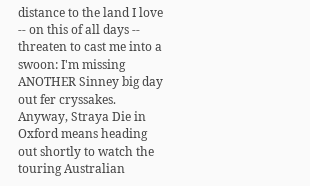distance to the land I love -- on this of all days -- threaten to cast me into a swoon: I'm missing ANOTHER Sinney big day out fer cryssakes. Anyway, Straya Die in Oxford means heading out shortly to watch the touring Australian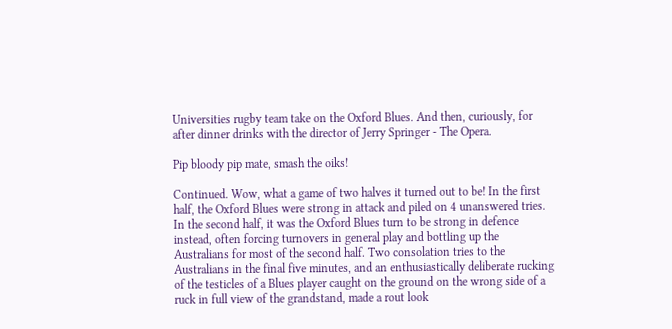Universities rugby team take on the Oxford Blues. And then, curiously, for after dinner drinks with the director of Jerry Springer - The Opera.

Pip bloody pip mate, smash the oiks!

Continued. Wow, what a game of two halves it turned out to be! In the first half, the Oxford Blues were strong in attack and piled on 4 unanswered tries. In the second half, it was the Oxford Blues turn to be strong in defence instead, often forcing turnovers in general play and bottling up the Australians for most of the second half. Two consolation tries to the Australians in the final five minutes, and an enthusiastically deliberate rucking of the testicles of a Blues player caught on the ground on the wrong side of a ruck in full view of the grandstand, made a rout look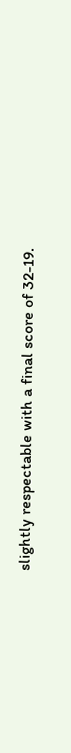slightly respectable with a final score of 32-19.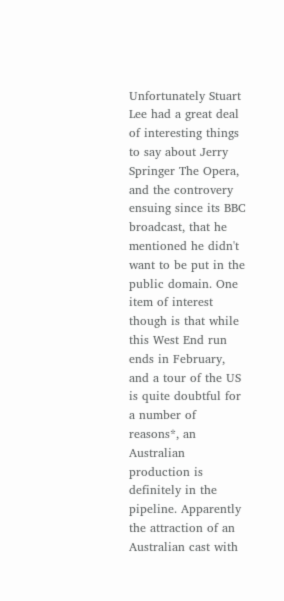Unfortunately Stuart Lee had a great deal of interesting things to say about Jerry Springer The Opera, and the controvery ensuing since its BBC broadcast, that he mentioned he didn't want to be put in the public domain. One item of interest though is that while this West End run ends in February, and a tour of the US is quite doubtful for a number of reasons*, an Australian production is definitely in the pipeline. Apparently the attraction of an Australian cast with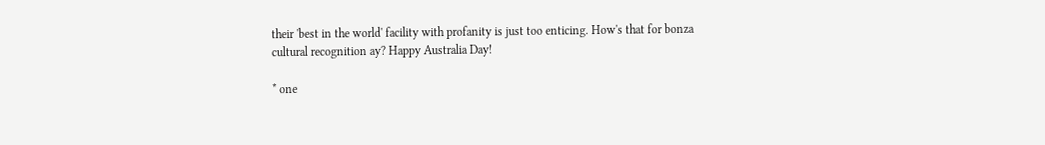their 'best in the world' facility with profanity is just too enticing. How's that for bonza cultural recognition ay? Happy Australia Day!

* one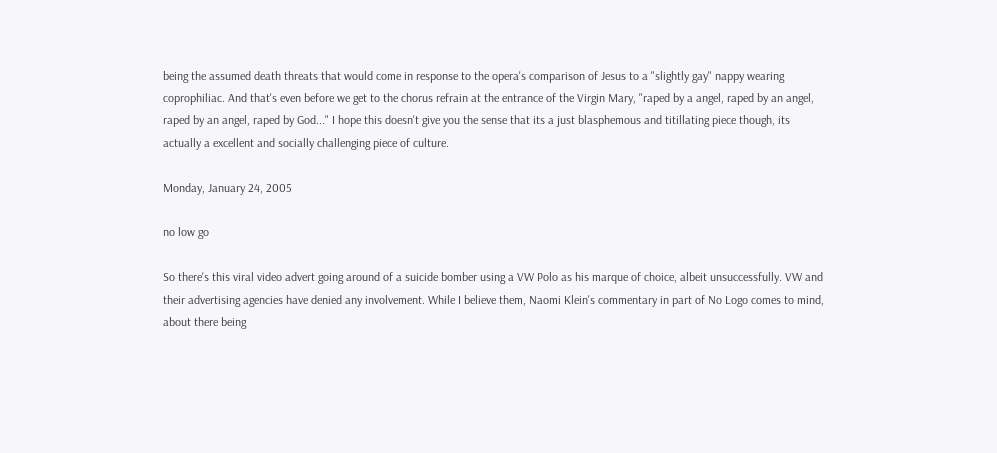being the assumed death threats that would come in response to the opera's comparison of Jesus to a "slightly gay" nappy wearing coprophiliac. And that's even before we get to the chorus refrain at the entrance of the Virgin Mary, "raped by a angel, raped by an angel, raped by an angel, raped by God..." I hope this doesn't give you the sense that its a just blasphemous and titillating piece though, its actually a excellent and socially challenging piece of culture.

Monday, January 24, 2005

no low go

So there's this viral video advert going around of a suicide bomber using a VW Polo as his marque of choice, albeit unsuccessfully. VW and their advertising agencies have denied any involvement. While I believe them, Naomi Klein's commentary in part of No Logo comes to mind, about there being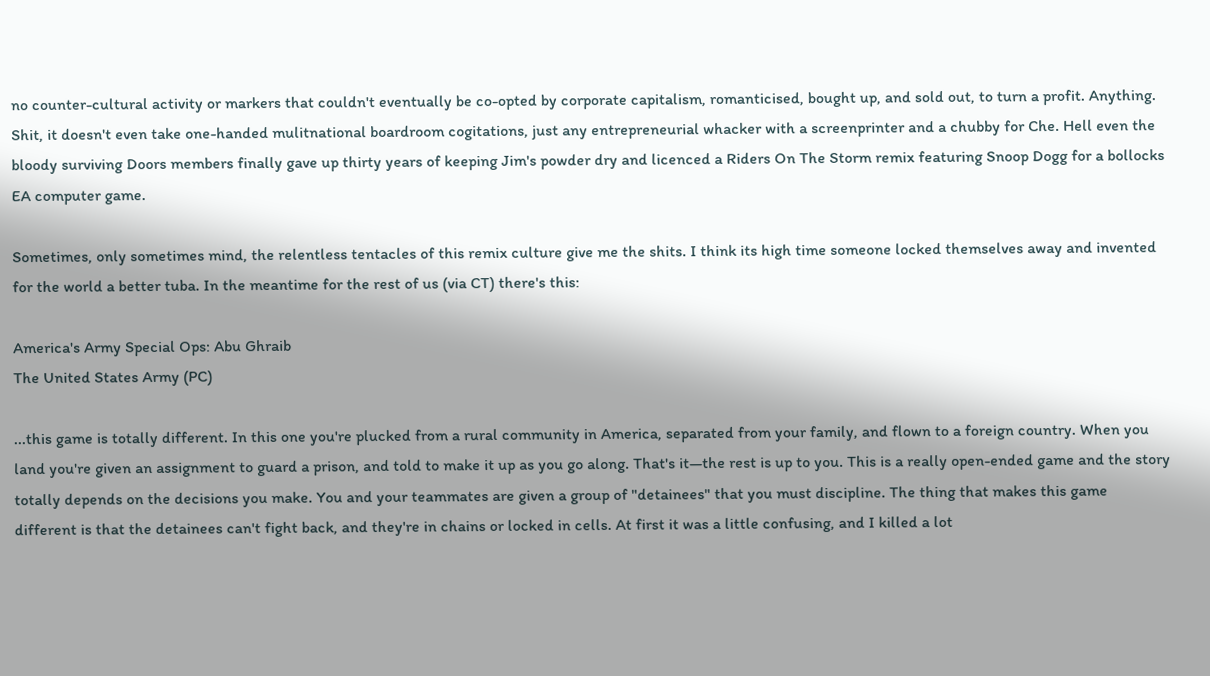no counter-cultural activity or markers that couldn't eventually be co-opted by corporate capitalism, romanticised, bought up, and sold out, to turn a profit. Anything. Shit, it doesn't even take one-handed mulitnational boardroom cogitations, just any entrepreneurial whacker with a screenprinter and a chubby for Che. Hell even the bloody surviving Doors members finally gave up thirty years of keeping Jim's powder dry and licenced a Riders On The Storm remix featuring Snoop Dogg for a bollocks EA computer game.

Sometimes, only sometimes mind, the relentless tentacles of this remix culture give me the shits. I think its high time someone locked themselves away and invented for the world a better tuba. In the meantime for the rest of us (via CT) there's this:

America's Army Special Ops: Abu Ghraib
The United States Army (PC)

...this game is totally different. In this one you're plucked from a rural community in America, separated from your family, and flown to a foreign country. When you land you're given an assignment to guard a prison, and told to make it up as you go along. That's it—the rest is up to you. This is a really open-ended game and the story totally depends on the decisions you make. You and your teammates are given a group of "detainees" that you must discipline. The thing that makes this game different is that the detainees can't fight back, and they're in chains or locked in cells. At first it was a little confusing, and I killed a lot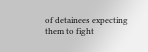of detainees expecting them to fight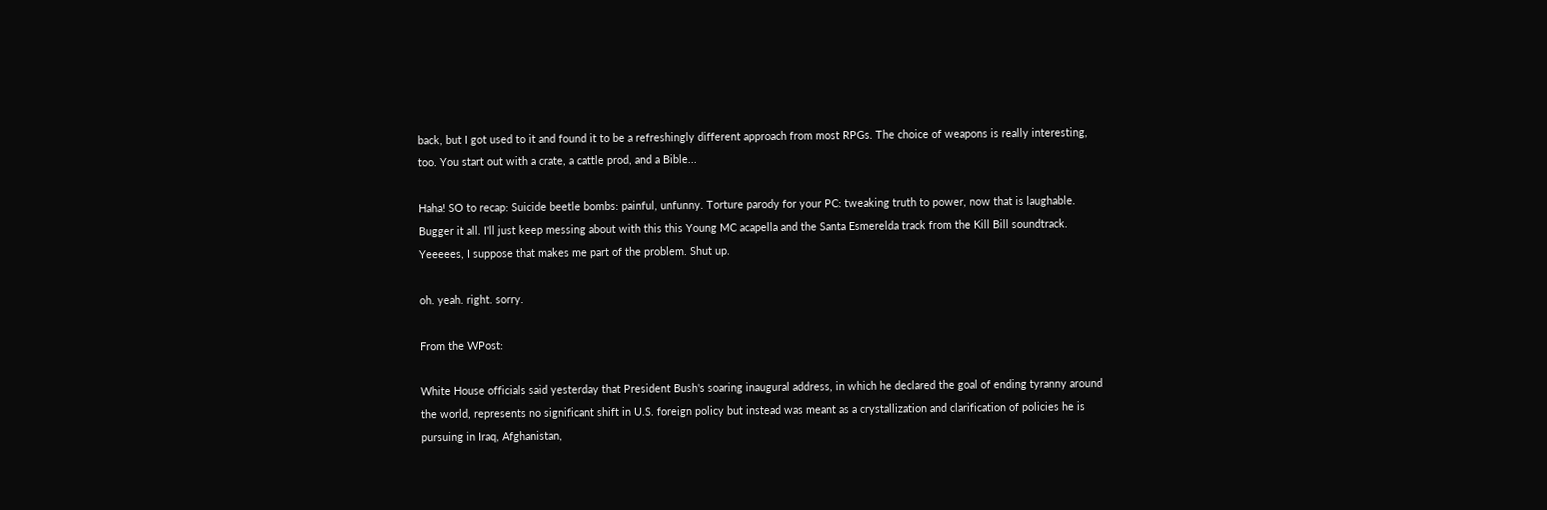back, but I got used to it and found it to be a refreshingly different approach from most RPGs. The choice of weapons is really interesting, too. You start out with a crate, a cattle prod, and a Bible...

Haha! SO to recap: Suicide beetle bombs: painful, unfunny. Torture parody for your PC: tweaking truth to power, now that is laughable. Bugger it all. I'll just keep messing about with this this Young MC acapella and the Santa Esmerelda track from the Kill Bill soundtrack. Yeeeees, I suppose that makes me part of the problem. Shut up.

oh. yeah. right. sorry.

From the WPost:

White House officials said yesterday that President Bush's soaring inaugural address, in which he declared the goal of ending tyranny around the world, represents no significant shift in U.S. foreign policy but instead was meant as a crystallization and clarification of policies he is pursuing in Iraq, Afghanistan,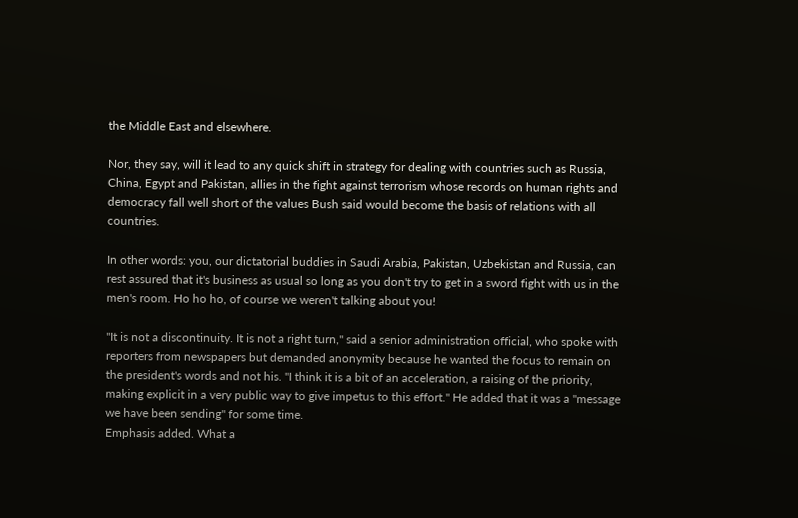the Middle East and elsewhere.

Nor, they say, will it lead to any quick shift in strategy for dealing with countries such as Russia, China, Egypt and Pakistan, allies in the fight against terrorism whose records on human rights and democracy fall well short of the values Bush said would become the basis of relations with all countries.

In other words: you, our dictatorial buddies in Saudi Arabia, Pakistan, Uzbekistan and Russia, can rest assured that it's business as usual so long as you don't try to get in a sword fight with us in the men's room. Ho ho ho, of course we weren't talking about you!

"It is not a discontinuity. It is not a right turn," said a senior administration official, who spoke with reporters from newspapers but demanded anonymity because he wanted the focus to remain on the president's words and not his. "I think it is a bit of an acceleration, a raising of the priority, making explicit in a very public way to give impetus to this effort." He added that it was a "message we have been sending" for some time.
Emphasis added. What a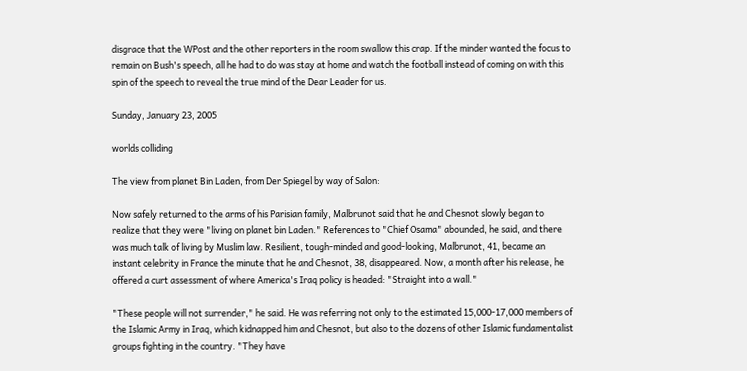disgrace that the WPost and the other reporters in the room swallow this crap. If the minder wanted the focus to remain on Bush's speech, all he had to do was stay at home and watch the football instead of coming on with this spin of the speech to reveal the true mind of the Dear Leader for us.

Sunday, January 23, 2005

worlds colliding

The view from planet Bin Laden, from Der Spiegel by way of Salon:

Now safely returned to the arms of his Parisian family, Malbrunot said that he and Chesnot slowly began to realize that they were "living on planet bin Laden." References to "Chief Osama" abounded, he said, and there was much talk of living by Muslim law. Resilient, tough-minded and good-looking, Malbrunot, 41, became an instant celebrity in France the minute that he and Chesnot, 38, disappeared. Now, a month after his release, he offered a curt assessment of where America's Iraq policy is headed: "Straight into a wall."

"These people will not surrender," he said. He was referring not only to the estimated 15,000-17,000 members of the Islamic Army in Iraq, which kidnapped him and Chesnot, but also to the dozens of other Islamic fundamentalist groups fighting in the country. "They have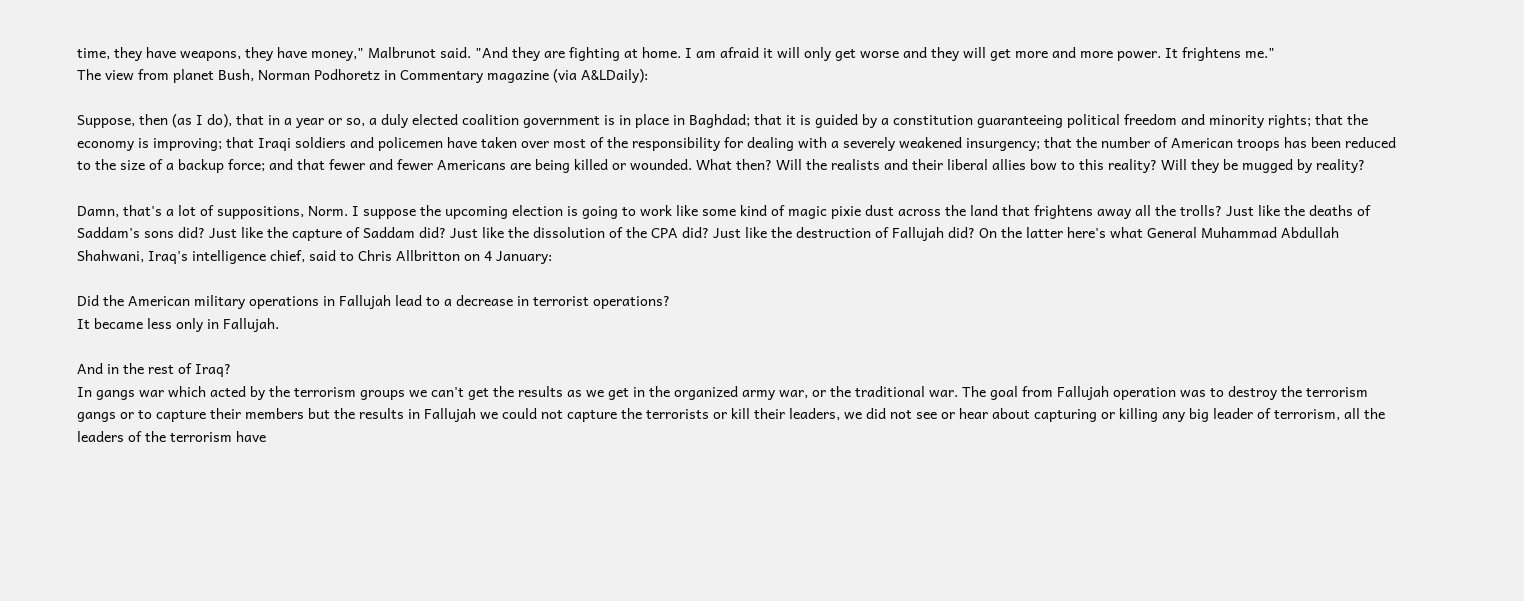time, they have weapons, they have money," Malbrunot said. "And they are fighting at home. I am afraid it will only get worse and they will get more and more power. It frightens me."
The view from planet Bush, Norman Podhoretz in Commentary magazine (via A&LDaily):

Suppose, then (as I do), that in a year or so, a duly elected coalition government is in place in Baghdad; that it is guided by a constitution guaranteeing political freedom and minority rights; that the economy is improving; that Iraqi soldiers and policemen have taken over most of the responsibility for dealing with a severely weakened insurgency; that the number of American troops has been reduced to the size of a backup force; and that fewer and fewer Americans are being killed or wounded. What then? Will the realists and their liberal allies bow to this reality? Will they be mugged by reality?

Damn, that's a lot of suppositions, Norm. I suppose the upcoming election is going to work like some kind of magic pixie dust across the land that frightens away all the trolls? Just like the deaths of Saddam's sons did? Just like the capture of Saddam did? Just like the dissolution of the CPA did? Just like the destruction of Fallujah did? On the latter here's what General Muhammad Abdullah Shahwani, Iraq's intelligence chief, said to Chris Allbritton on 4 January:

Did the American military operations in Fallujah lead to a decrease in terrorist operations?
It became less only in Fallujah.

And in the rest of Iraq?
In gangs war which acted by the terrorism groups we can't get the results as we get in the organized army war, or the traditional war. The goal from Fallujah operation was to destroy the terrorism gangs or to capture their members but the results in Fallujah we could not capture the terrorists or kill their leaders, we did not see or hear about capturing or killing any big leader of terrorism, all the leaders of the terrorism have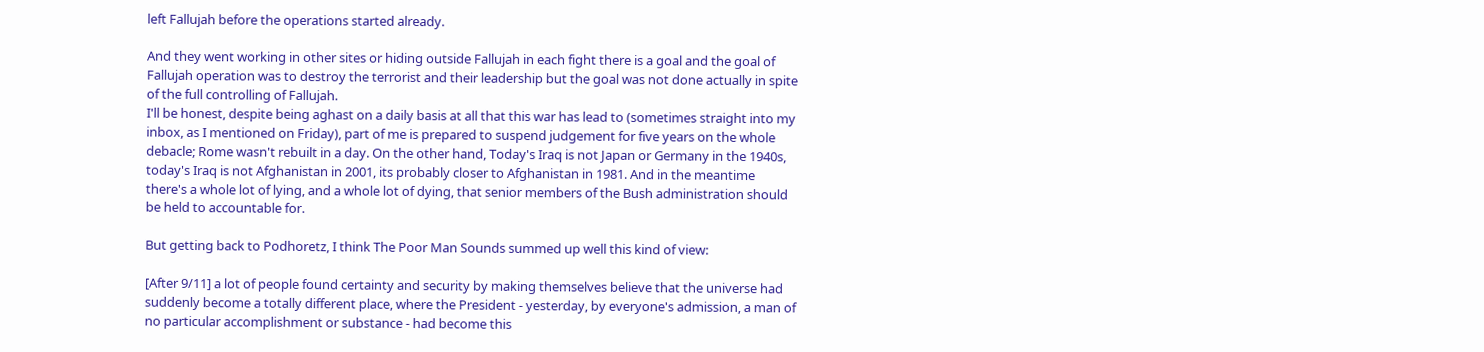left Fallujah before the operations started already.

And they went working in other sites or hiding outside Fallujah in each fight there is a goal and the goal of Fallujah operation was to destroy the terrorist and their leadership but the goal was not done actually in spite of the full controlling of Fallujah.
I'll be honest, despite being aghast on a daily basis at all that this war has lead to (sometimes straight into my inbox, as I mentioned on Friday), part of me is prepared to suspend judgement for five years on the whole debacle; Rome wasn't rebuilt in a day. On the other hand, Today's Iraq is not Japan or Germany in the 1940s, today's Iraq is not Afghanistan in 2001, its probably closer to Afghanistan in 1981. And in the meantime there's a whole lot of lying, and a whole lot of dying, that senior members of the Bush administration should be held to accountable for.

But getting back to Podhoretz, I think The Poor Man Sounds summed up well this kind of view:

[After 9/11] a lot of people found certainty and security by making themselves believe that the universe had suddenly become a totally different place, where the President - yesterday, by everyone's admission, a man of no particular accomplishment or substance - had become this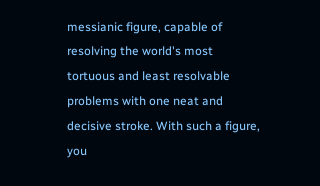messianic figure, capable of resolving the world's most tortuous and least resolvable problems with one neat and decisive stroke. With such a figure, you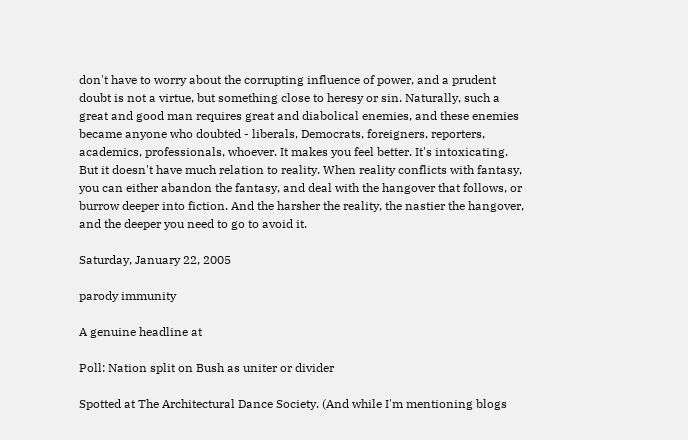don't have to worry about the corrupting influence of power, and a prudent doubt is not a virtue, but something close to heresy or sin. Naturally, such a great and good man requires great and diabolical enemies, and these enemies became anyone who doubted - liberals, Democrats, foreigners, reporters, academics, professionals, whoever. It makes you feel better. It's intoxicating. But it doesn't have much relation to reality. When reality conflicts with fantasy, you can either abandon the fantasy, and deal with the hangover that follows, or burrow deeper into fiction. And the harsher the reality, the nastier the hangover, and the deeper you need to go to avoid it.

Saturday, January 22, 2005

parody immunity

A genuine headline at

Poll: Nation split on Bush as uniter or divider

Spotted at The Architectural Dance Society. (And while I'm mentioning blogs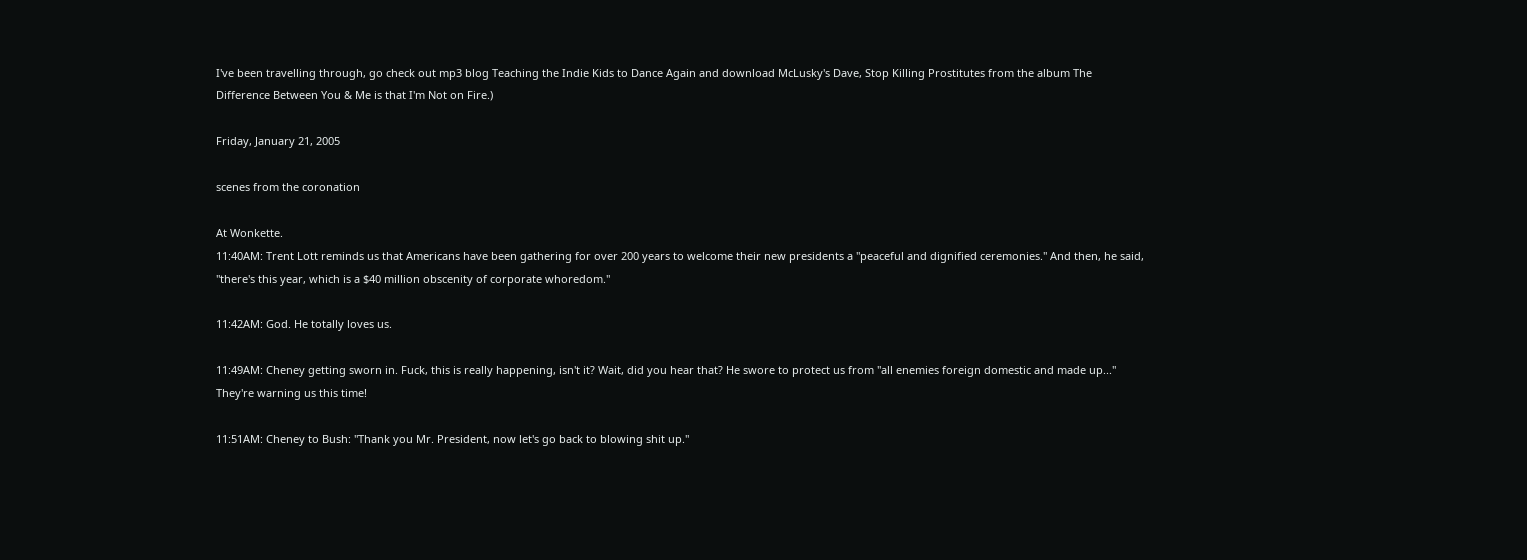I've been travelling through, go check out mp3 blog Teaching the Indie Kids to Dance Again and download McLusky's Dave, Stop Killing Prostitutes from the album The Difference Between You & Me is that I'm Not on Fire.)

Friday, January 21, 2005

scenes from the coronation

At Wonkette.
11:40AM: Trent Lott reminds us that Americans have been gathering for over 200 years to welcome their new presidents a "peaceful and dignified ceremonies." And then, he said, "there's this year, which is a $40 million obscenity of corporate whoredom."

11:42AM: God. He totally loves us.

11:49AM: Cheney getting sworn in. Fuck, this is really happening, isn't it? Wait, did you hear that? He swore to protect us from "all enemies foreign domestic and made up..." They're warning us this time!

11:51AM: Cheney to Bush: "Thank you Mr. President, now let's go back to blowing shit up."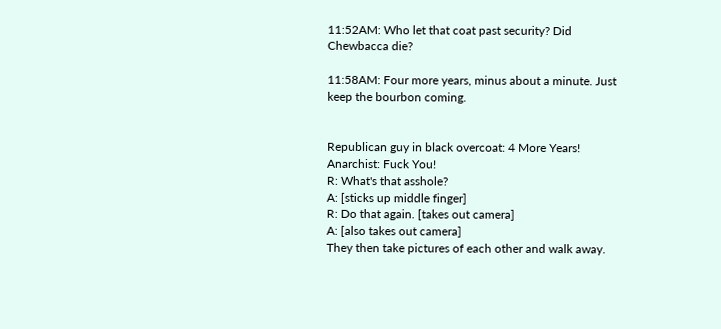11:52AM: Who let that coat past security? Did Chewbacca die?

11:58AM: Four more years, minus about a minute. Just keep the bourbon coming.


Republican guy in black overcoat: 4 More Years!
Anarchist: Fuck You!
R: What's that asshole?
A: [sticks up middle finger]
R: Do that again. [takes out camera]
A: [also takes out camera]
They then take pictures of each other and walk away.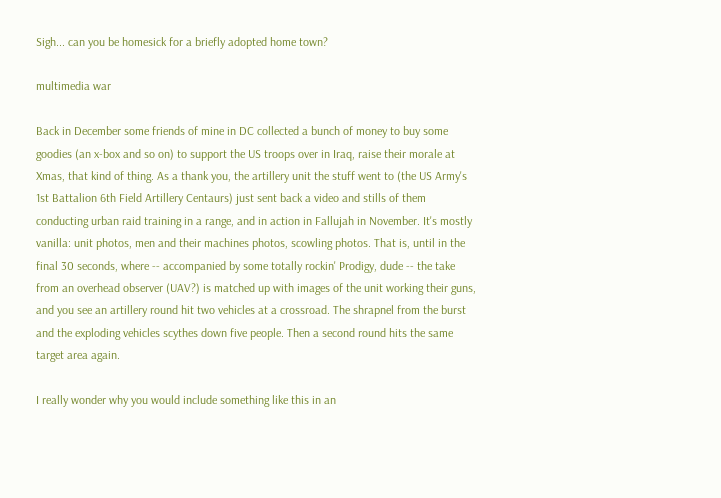Sigh... can you be homesick for a briefly adopted home town?

multimedia war

Back in December some friends of mine in DC collected a bunch of money to buy some goodies (an x-box and so on) to support the US troops over in Iraq, raise their morale at Xmas, that kind of thing. As a thank you, the artillery unit the stuff went to (the US Army's 1st Battalion 6th Field Artillery Centaurs) just sent back a video and stills of them conducting urban raid training in a range, and in action in Fallujah in November. It's mostly vanilla: unit photos, men and their machines photos, scowling photos. That is, until in the final 30 seconds, where -- accompanied by some totally rockin' Prodigy, dude -- the take from an overhead observer (UAV?) is matched up with images of the unit working their guns, and you see an artillery round hit two vehicles at a crossroad. The shrapnel from the burst and the exploding vehicles scythes down five people. Then a second round hits the same target area again.

I really wonder why you would include something like this in an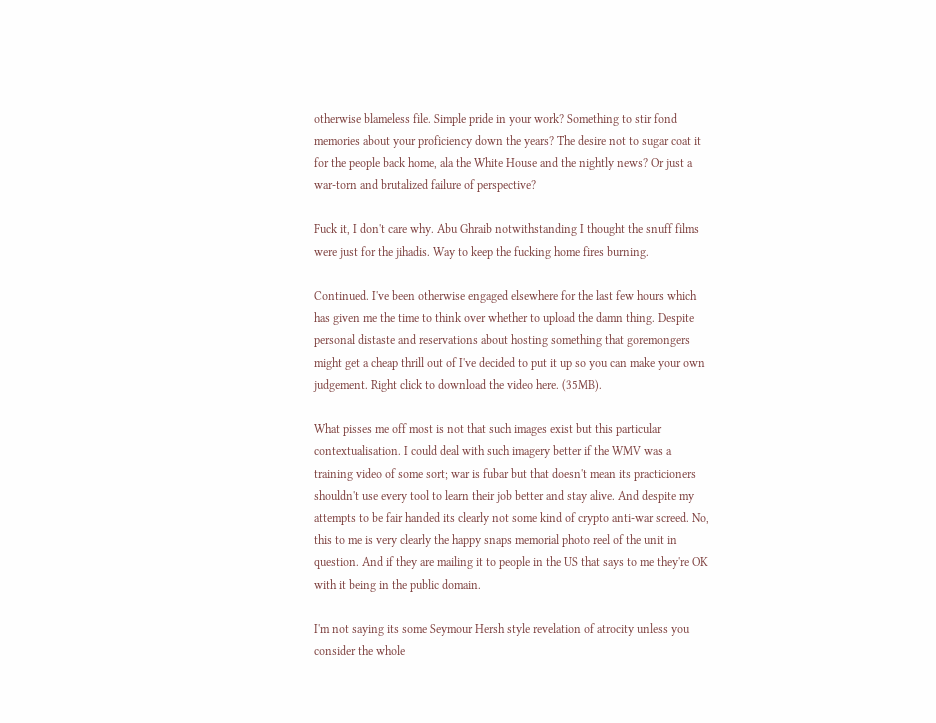otherwise blameless file. Simple pride in your work? Something to stir fond memories about your proficiency down the years? The desire not to sugar coat it for the people back home, ala the White House and the nightly news? Or just a war-torn and brutalized failure of perspective?

Fuck it, I don't care why. Abu Ghraib notwithstanding I thought the snuff films were just for the jihadis. Way to keep the fucking home fires burning.

Continued. I've been otherwise engaged elsewhere for the last few hours which has given me the time to think over whether to upload the damn thing. Despite personal distaste and reservations about hosting something that goremongers might get a cheap thrill out of I've decided to put it up so you can make your own judgement. Right click to download the video here. (35MB).

What pisses me off most is not that such images exist but this particular contextualisation. I could deal with such imagery better if the WMV was a training video of some sort; war is fubar but that doesn't mean its practicioners shouldn't use every tool to learn their job better and stay alive. And despite my attempts to be fair handed its clearly not some kind of crypto anti-war screed. No, this to me is very clearly the happy snaps memorial photo reel of the unit in question. And if they are mailing it to people in the US that says to me they're OK with it being in the public domain.

I'm not saying its some Seymour Hersh style revelation of atrocity unless you consider the whole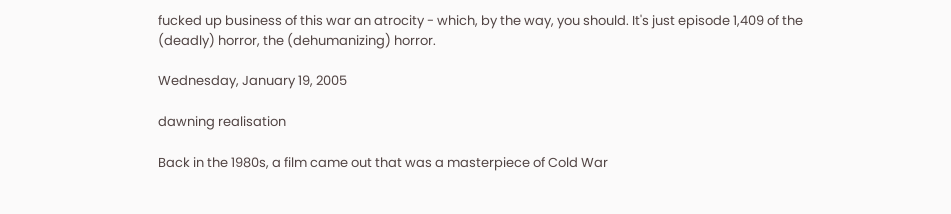fucked up business of this war an atrocity - which, by the way, you should. It's just episode 1,409 of the (deadly) horror, the (dehumanizing) horror.

Wednesday, January 19, 2005

dawning realisation

Back in the 1980s, a film came out that was a masterpiece of Cold War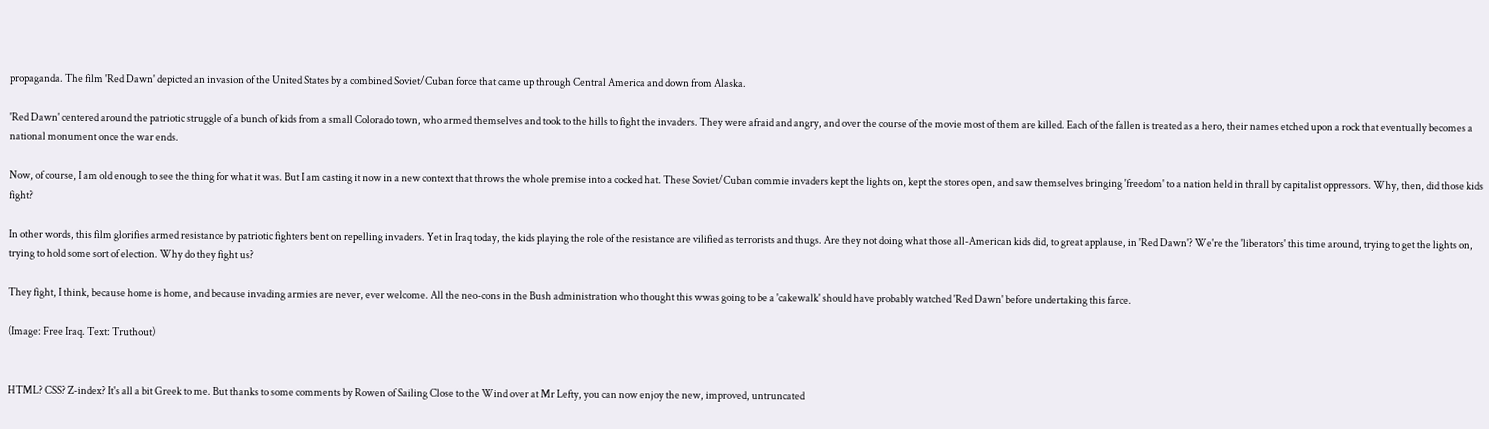propaganda. The film 'Red Dawn' depicted an invasion of the United States by a combined Soviet/Cuban force that came up through Central America and down from Alaska.

'Red Dawn' centered around the patriotic struggle of a bunch of kids from a small Colorado town, who armed themselves and took to the hills to fight the invaders. They were afraid and angry, and over the course of the movie most of them are killed. Each of the fallen is treated as a hero, their names etched upon a rock that eventually becomes a national monument once the war ends.

Now, of course, I am old enough to see the thing for what it was. But I am casting it now in a new context that throws the whole premise into a cocked hat. These Soviet/Cuban commie invaders kept the lights on, kept the stores open, and saw themselves bringing 'freedom' to a nation held in thrall by capitalist oppressors. Why, then, did those kids fight?

In other words, this film glorifies armed resistance by patriotic fighters bent on repelling invaders. Yet in Iraq today, the kids playing the role of the resistance are vilified as terrorists and thugs. Are they not doing what those all-American kids did, to great applause, in 'Red Dawn'? We're the 'liberators' this time around, trying to get the lights on, trying to hold some sort of election. Why do they fight us?

They fight, I think, because home is home, and because invading armies are never, ever welcome. All the neo-cons in the Bush administration who thought this wwas going to be a 'cakewalk' should have probably watched 'Red Dawn' before undertaking this farce.

(Image: Free Iraq. Text: Truthout)


HTML? CSS? Z-index? It's all a bit Greek to me. But thanks to some comments by Rowen of Sailing Close to the Wind over at Mr Lefty, you can now enjoy the new, improved, untruncated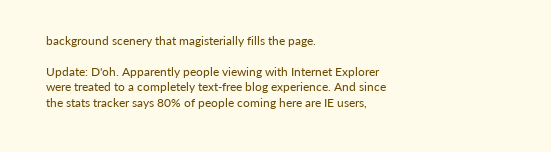background scenery that magisterially fills the page.

Update: D'oh. Apparently people viewing with Internet Explorer were treated to a completely text-free blog experience. And since the stats tracker says 80% of people coming here are IE users,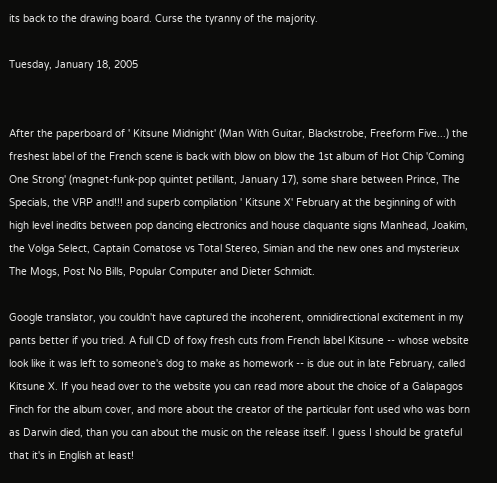its back to the drawing board. Curse the tyranny of the majority.

Tuesday, January 18, 2005


After the paperboard of ' Kitsune Midnight' (Man With Guitar, Blackstrobe, Freeform Five...) the freshest label of the French scene is back with blow on blow the 1st album of Hot Chip 'Coming One Strong' (magnet-funk-pop quintet petillant, January 17), some share between Prince, The Specials, the VRP and!!! and superb compilation ' Kitsune X' February at the beginning of with high level inedits between pop dancing electronics and house claquante signs Manhead, Joakim, the Volga Select, Captain Comatose vs Total Stereo, Simian and the new ones and mysterieux The Mogs, Post No Bills, Popular Computer and Dieter Schmidt.

Google translator, you couldn't have captured the incoherent, omnidirectional excitement in my pants better if you tried. A full CD of foxy fresh cuts from French label Kitsune -- whose website look like it was left to someone's dog to make as homework -- is due out in late February, called Kitsune X. If you head over to the website you can read more about the choice of a Galapagos Finch for the album cover, and more about the creator of the particular font used who was born as Darwin died, than you can about the music on the release itself. I guess I should be grateful that it's in English at least!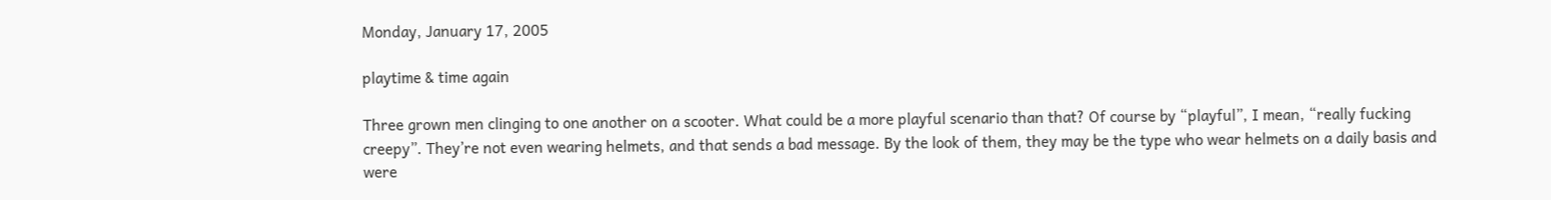Monday, January 17, 2005

playtime & time again

Three grown men clinging to one another on a scooter. What could be a more playful scenario than that? Of course by “playful”, I mean, “really fucking creepy”. They’re not even wearing helmets, and that sends a bad message. By the look of them, they may be the type who wear helmets on a daily basis and were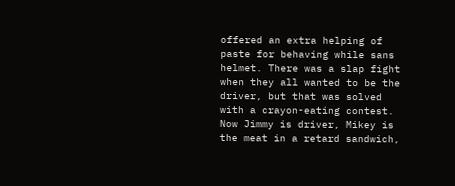offered an extra helping of paste for behaving while sans helmet. There was a slap fight when they all wanted to be the driver, but that was solved with a crayon-eating contest. Now Jimmy is driver, Mikey is the meat in a retard sandwich,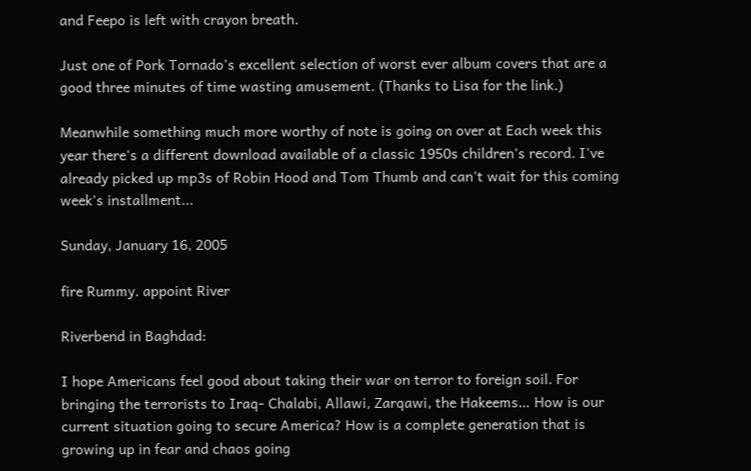and Feepo is left with crayon breath.

Just one of Pork Tornado's excellent selection of worst ever album covers that are a good three minutes of time wasting amusement. (Thanks to Lisa for the link.)

Meanwhile something much more worthy of note is going on over at Each week this year there's a different download available of a classic 1950s children's record. I've already picked up mp3s of Robin Hood and Tom Thumb and can't wait for this coming week's installment...

Sunday, January 16, 2005

fire Rummy. appoint River

Riverbend in Baghdad:

I hope Americans feel good about taking their war on terror to foreign soil. For bringing the terrorists to Iraq- Chalabi, Allawi, Zarqawi, the Hakeems… How is our current situation going to secure America? How is a complete generation that is growing up in fear and chaos going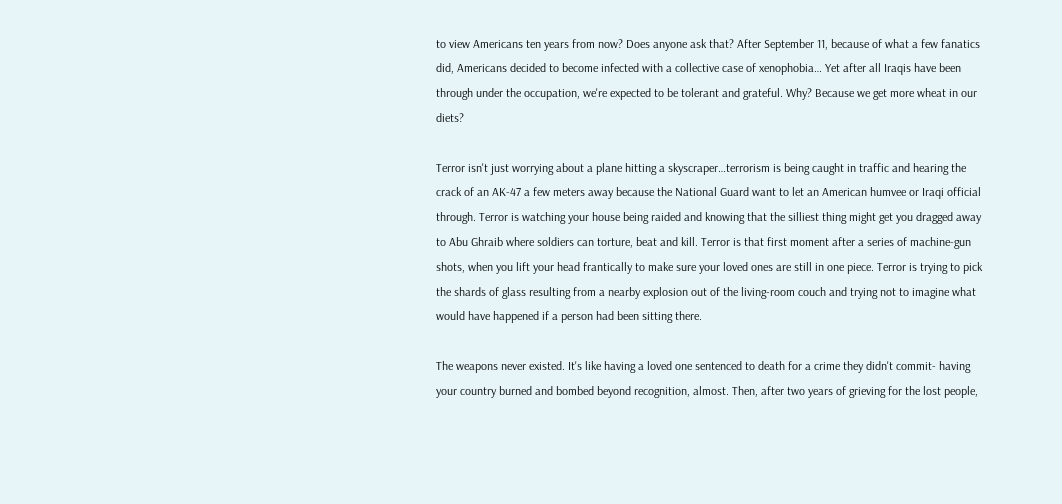to view Americans ten years from now? Does anyone ask that? After September 11, because of what a few fanatics did, Americans decided to become infected with a collective case of xenophobia… Yet after all Iraqis have been through under the occupation, we're expected to be tolerant and grateful. Why? Because we get more wheat in our diets?

Terror isn't just worrying about a plane hitting a skyscraper…terrorism is being caught in traffic and hearing the crack of an AK-47 a few meters away because the National Guard want to let an American humvee or Iraqi official through. Terror is watching your house being raided and knowing that the silliest thing might get you dragged away to Abu Ghraib where soldiers can torture, beat and kill. Terror is that first moment after a series of machine-gun shots, when you lift your head frantically to make sure your loved ones are still in one piece. Terror is trying to pick the shards of glass resulting from a nearby explosion out of the living-room couch and trying not to imagine what would have happened if a person had been sitting there.

The weapons never existed. It's like having a loved one sentenced to death for a crime they didn't commit- having your country burned and bombed beyond recognition, almost. Then, after two years of grieving for the lost people,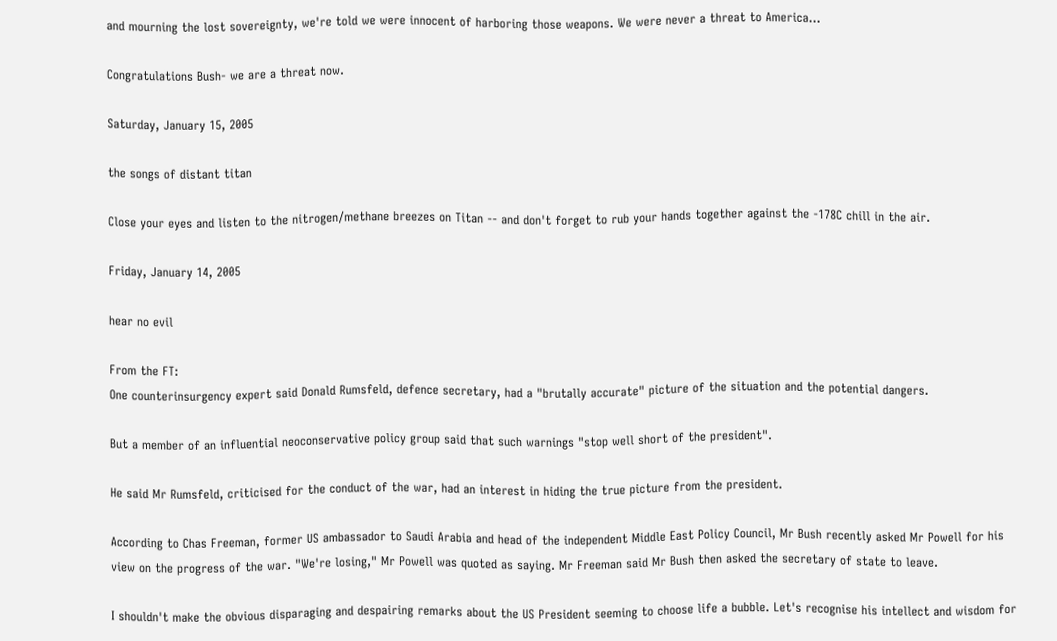and mourning the lost sovereignty, we're told we were innocent of harboring those weapons. We were never a threat to America...

Congratulations Bush- we are a threat now.

Saturday, January 15, 2005

the songs of distant titan

Close your eyes and listen to the nitrogen/methane breezes on Titan -- and don't forget to rub your hands together against the -178C chill in the air.

Friday, January 14, 2005

hear no evil

From the FT:
One counterinsurgency expert said Donald Rumsfeld, defence secretary, had a "brutally accurate" picture of the situation and the potential dangers.

But a member of an influential neoconservative policy group said that such warnings "stop well short of the president".

He said Mr Rumsfeld, criticised for the conduct of the war, had an interest in hiding the true picture from the president.

According to Chas Freeman, former US ambassador to Saudi Arabia and head of the independent Middle East Policy Council, Mr Bush recently asked Mr Powell for his view on the progress of the war. "We're losing," Mr Powell was quoted as saying. Mr Freeman said Mr Bush then asked the secretary of state to leave.

I shouldn't make the obvious disparaging and despairing remarks about the US President seeming to choose life a bubble. Let's recognise his intellect and wisdom for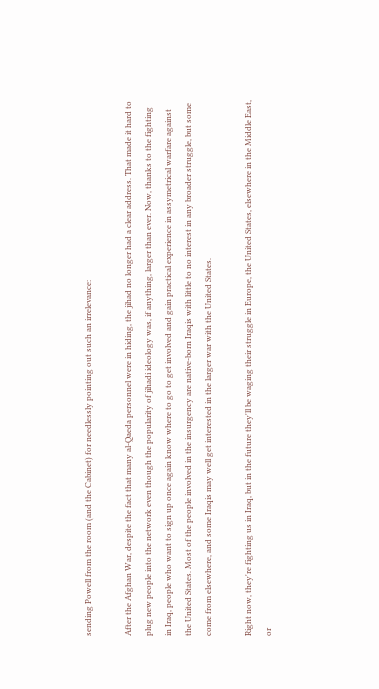sending Powell from the room (and the Cabinet) for needlessly pointing out such an irrelevance:

After the Afghan War, despite the fact that many al-Qaeda personnel were in hiding, the jihad no longer had a clear address. That made it hard to plug new people into the network even though the popularity of jihadi ideology was, if anything, larger than ever. Now, thanks to the fighting in Iraq, people who want to sign up once again know where to go to get involved and gain practical experience in assymetrical warfare against the United States. Most of the people involved in the insurgency are native-born Iraqis with little to no interest in any broader struggle, but some come from elsewhere, and some Iraqis may well get interested in the larger war with the United States.

Right now, they're fighting us in Iraq, but in the future they'll be waging their struggle in Europe, the United States, elsewhere in the Middle East, or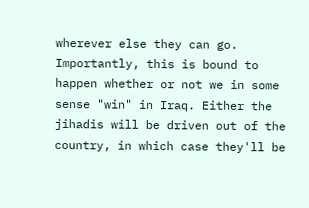wherever else they can go. Importantly, this is bound to happen whether or not we in some sense "win" in Iraq. Either the jihadis will be driven out of the country, in which case they'll be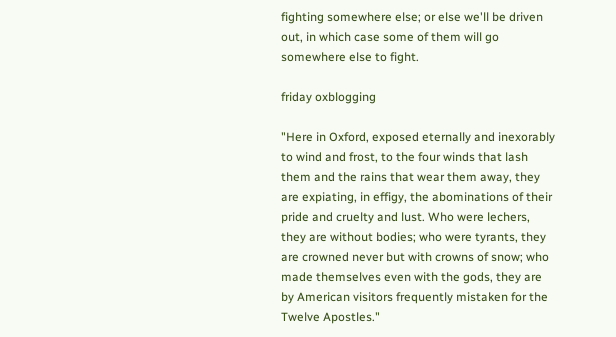fighting somewhere else; or else we'll be driven out, in which case some of them will go somewhere else to fight.

friday oxblogging

"Here in Oxford, exposed eternally and inexorably to wind and frost, to the four winds that lash them and the rains that wear them away, they are expiating, in effigy, the abominations of their pride and cruelty and lust. Who were lechers, they are without bodies; who were tyrants, they are crowned never but with crowns of snow; who made themselves even with the gods, they are by American visitors frequently mistaken for the Twelve Apostles."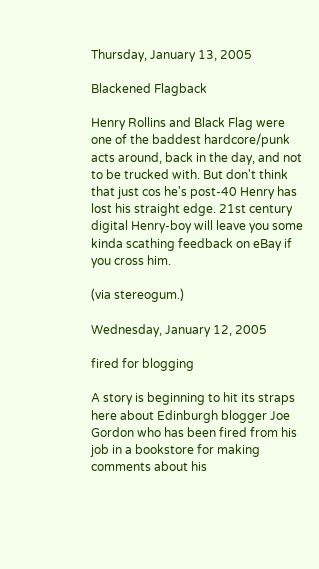Thursday, January 13, 2005

Blackened Flagback

Henry Rollins and Black Flag were one of the baddest hardcore/punk acts around, back in the day, and not to be trucked with. But don't think that just cos he's post-40 Henry has lost his straight edge. 21st century digital Henry-boy will leave you some kinda scathing feedback on eBay if you cross him.

(via stereogum.)

Wednesday, January 12, 2005

fired for blogging

A story is beginning to hit its straps here about Edinburgh blogger Joe Gordon who has been fired from his job in a bookstore for making comments about his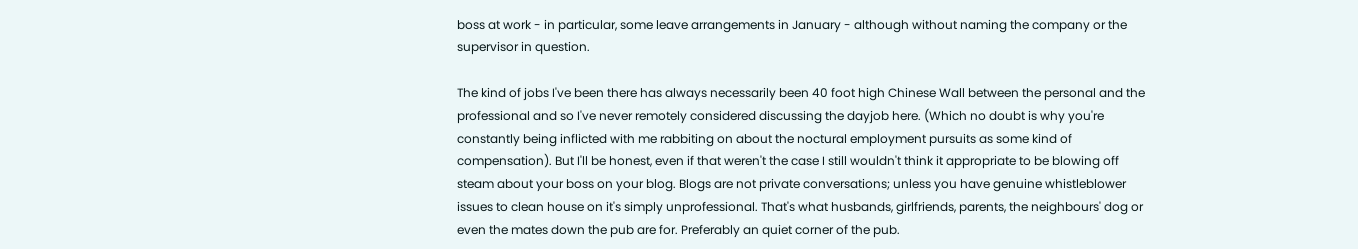boss at work - in particular, some leave arrangements in January - although without naming the company or the supervisor in question.

The kind of jobs I've been there has always necessarily been 40 foot high Chinese Wall between the personal and the professional and so I've never remotely considered discussing the dayjob here. (Which no doubt is why you're constantly being inflicted with me rabbiting on about the noctural employment pursuits as some kind of compensation). But I'll be honest, even if that weren't the case I still wouldn't think it appropriate to be blowing off steam about your boss on your blog. Blogs are not private conversations; unless you have genuine whistleblower issues to clean house on it's simply unprofessional. That's what husbands, girlfriends, parents, the neighbours' dog or even the mates down the pub are for. Preferably an quiet corner of the pub.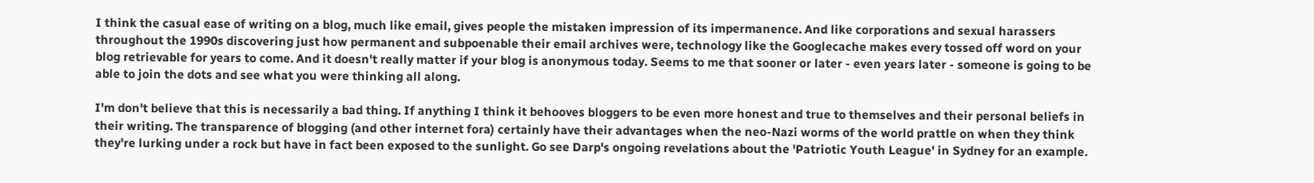I think the casual ease of writing on a blog, much like email, gives people the mistaken impression of its impermanence. And like corporations and sexual harassers throughout the 1990s discovering just how permanent and subpoenable their email archives were, technology like the Googlecache makes every tossed off word on your blog retrievable for years to come. And it doesn't really matter if your blog is anonymous today. Seems to me that sooner or later - even years later - someone is going to be able to join the dots and see what you were thinking all along.

I'm don't believe that this is necessarily a bad thing. If anything I think it behooves bloggers to be even more honest and true to themselves and their personal beliefs in their writing. The transparence of blogging (and other internet fora) certainly have their advantages when the neo-Nazi worms of the world prattle on when they think they're lurking under a rock but have in fact been exposed to the sunlight. Go see Darp's ongoing revelations about the 'Patriotic Youth League' in Sydney for an example.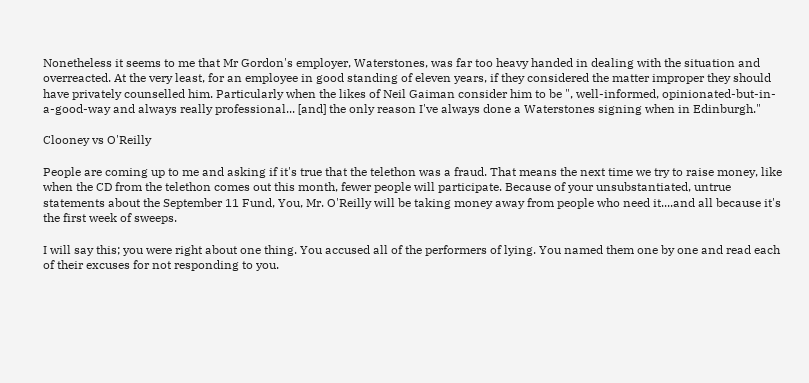Nonetheless it seems to me that Mr Gordon's employer, Waterstones, was far too heavy handed in dealing with the situation and overreacted. At the very least, for an employee in good standing of eleven years, if they considered the matter improper they should have privately counselled him. Particularly when the likes of Neil Gaiman consider him to be ", well-informed, opinionated-but-in-a-good-way and always really professional... [and] the only reason I've always done a Waterstones signing when in Edinburgh."

Clooney vs O'Reilly

People are coming up to me and asking if it's true that the telethon was a fraud. That means the next time we try to raise money, like when the CD from the telethon comes out this month, fewer people will participate. Because of your unsubstantiated, untrue statements about the September 11 Fund, You, Mr. O'Reilly will be taking money away from people who need it....and all because it's the first week of sweeps.

I will say this; you were right about one thing. You accused all of the performers of lying. You named them one by one and read each of their excuses for not responding to you.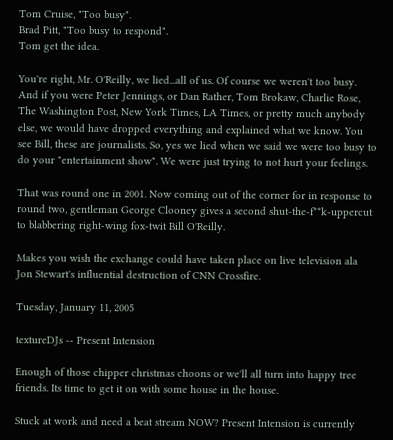Tom Cruise, "Too busy".
Brad Pitt, "Too busy to respond".
Tom get the idea.

You're right, Mr. O'Reilly, we lied...all of us. Of course we weren't too busy. And if you were Peter Jennings, or Dan Rather, Tom Brokaw, Charlie Rose, The Washington Post, New York Times, LA Times, or pretty much anybody else, we would have dropped everything and explained what we know. You see Bill, these are journalists. So, yes we lied when we said we were too busy to do your "entertainment show". We were just trying to not hurt your feelings.

That was round one in 2001. Now coming out of the corner for in response to round two, gentleman George Clooney gives a second shut-the-f**k-uppercut to blabbering right-wing fox-twit Bill O'Reilly.

Makes you wish the exchange could have taken place on live television ala Jon Stewart's influential destruction of CNN Crossfire.

Tuesday, January 11, 2005

textureDJs -- Present Intension

Enough of those chipper christmas choons or we'll all turn into happy tree friends. Its time to get it on with some house in the house.

Stuck at work and need a beat stream NOW? Present Intension is currently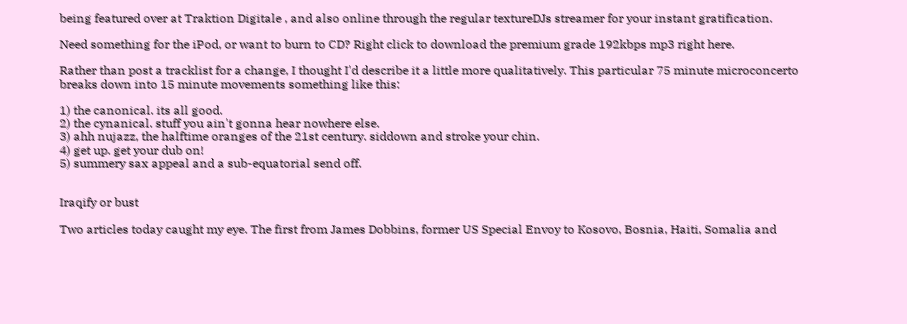being featured over at Traktion Digitale , and also online through the regular textureDJs streamer for your instant gratification.

Need something for the iPod, or want to burn to CD? Right click to download the premium grade 192kbps mp3 right here.

Rather than post a tracklist for a change, I thought I'd describe it a little more qualitatively. This particular 75 minute microconcerto breaks down into 15 minute movements something like this:

1) the canonical. its all good.
2) the cynanical. stuff you ain't gonna hear nowhere else.
3) ahh nujazz, the halftime oranges of the 21st century. siddown and stroke your chin.
4) get up. get your dub on!
5) summery sax appeal and a sub-equatorial send off.


Iraqify or bust

Two articles today caught my eye. The first from James Dobbins, former US Special Envoy to Kosovo, Bosnia, Haiti, Somalia and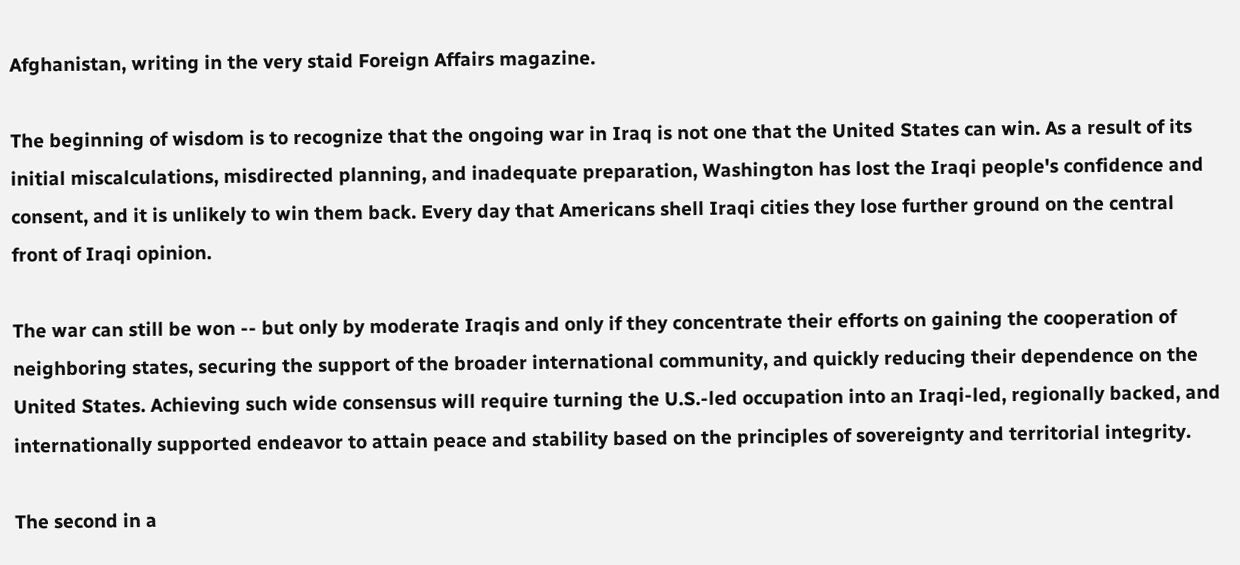Afghanistan, writing in the very staid Foreign Affairs magazine.

The beginning of wisdom is to recognize that the ongoing war in Iraq is not one that the United States can win. As a result of its initial miscalculations, misdirected planning, and inadequate preparation, Washington has lost the Iraqi people's confidence and consent, and it is unlikely to win them back. Every day that Americans shell Iraqi cities they lose further ground on the central front of Iraqi opinion.

The war can still be won -- but only by moderate Iraqis and only if they concentrate their efforts on gaining the cooperation of neighboring states, securing the support of the broader international community, and quickly reducing their dependence on the United States. Achieving such wide consensus will require turning the U.S.-led occupation into an Iraqi-led, regionally backed, and internationally supported endeavor to attain peace and stability based on the principles of sovereignty and territorial integrity.

The second in a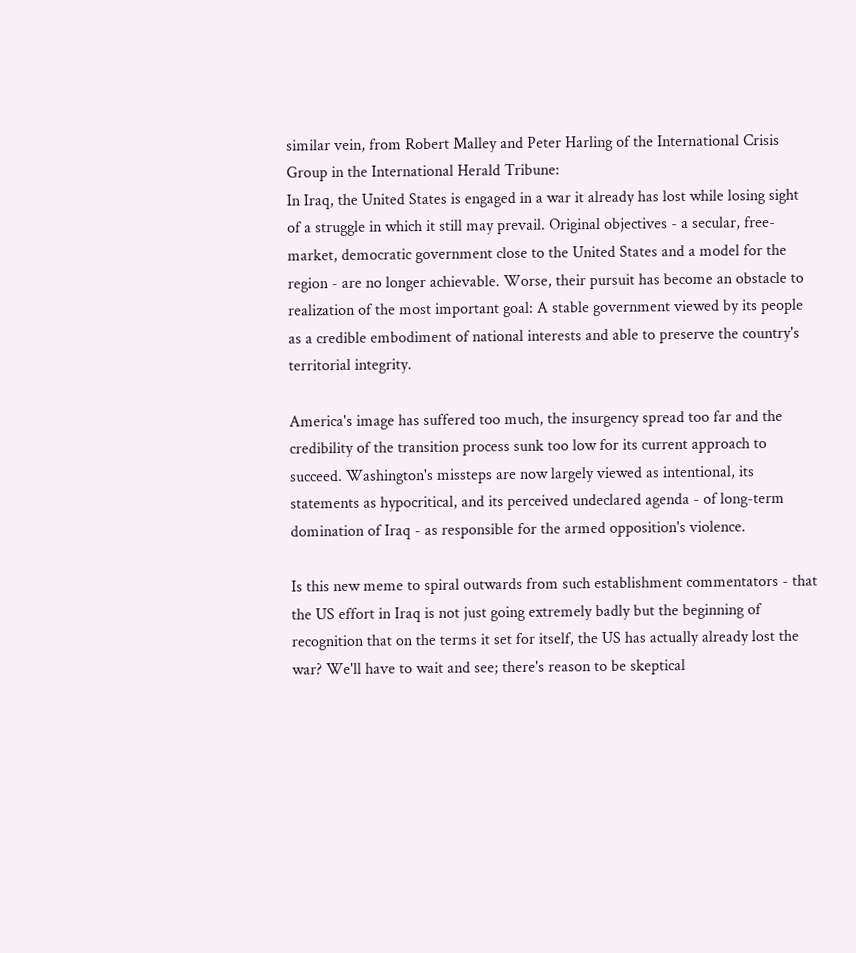similar vein, from Robert Malley and Peter Harling of the International Crisis Group in the International Herald Tribune:
In Iraq, the United States is engaged in a war it already has lost while losing sight of a struggle in which it still may prevail. Original objectives - a secular, free-market, democratic government close to the United States and a model for the region - are no longer achievable. Worse, their pursuit has become an obstacle to realization of the most important goal: A stable government viewed by its people as a credible embodiment of national interests and able to preserve the country's territorial integrity.

America's image has suffered too much, the insurgency spread too far and the credibility of the transition process sunk too low for its current approach to succeed. Washington's missteps are now largely viewed as intentional, its statements as hypocritical, and its perceived undeclared agenda - of long-term domination of Iraq - as responsible for the armed opposition's violence.

Is this new meme to spiral outwards from such establishment commentators - that the US effort in Iraq is not just going extremely badly but the beginning of recognition that on the terms it set for itself, the US has actually already lost the war? We'll have to wait and see; there's reason to be skeptical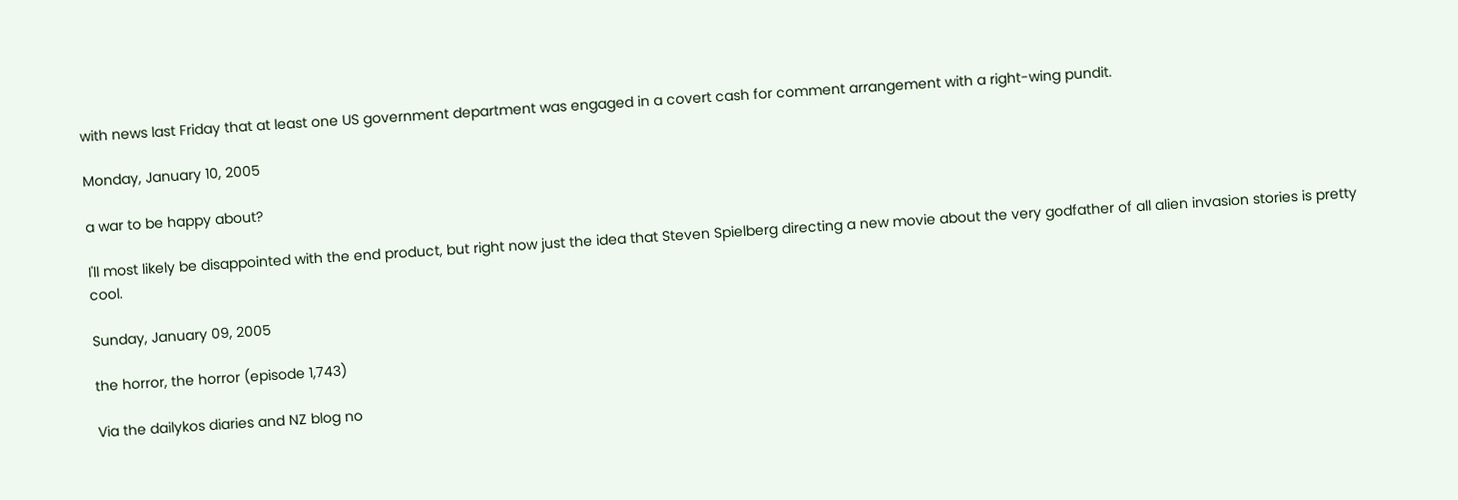with news last Friday that at least one US government department was engaged in a covert cash for comment arrangement with a right-wing pundit.

Monday, January 10, 2005

a war to be happy about?

I'll most likely be disappointed with the end product, but right now just the idea that Steven Spielberg directing a new movie about the very godfather of all alien invasion stories is pretty cool.

Sunday, January 09, 2005

the horror, the horror (episode 1,743)

Via the dailykos diaries and NZ blog no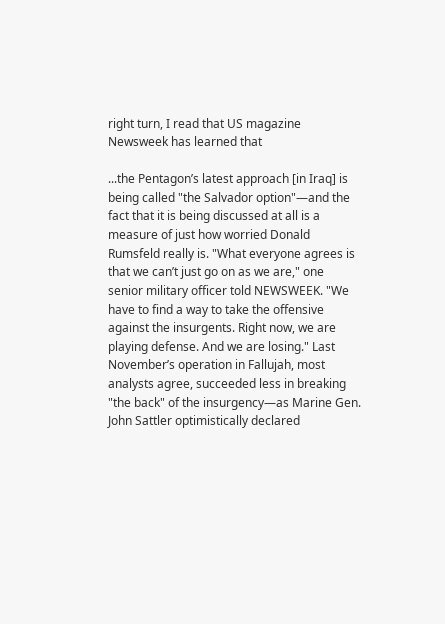right turn, I read that US magazine Newsweek has learned that

...the Pentagon’s latest approach [in Iraq] is being called "the Salvador option"—and the fact that it is being discussed at all is a measure of just how worried Donald Rumsfeld really is. "What everyone agrees is that we can’t just go on as we are," one senior military officer told NEWSWEEK. "We have to find a way to take the offensive against the insurgents. Right now, we are playing defense. And we are losing." Last November’s operation in Fallujah, most analysts agree, succeeded less in breaking "the back" of the insurgency—as Marine Gen. John Sattler optimistically declared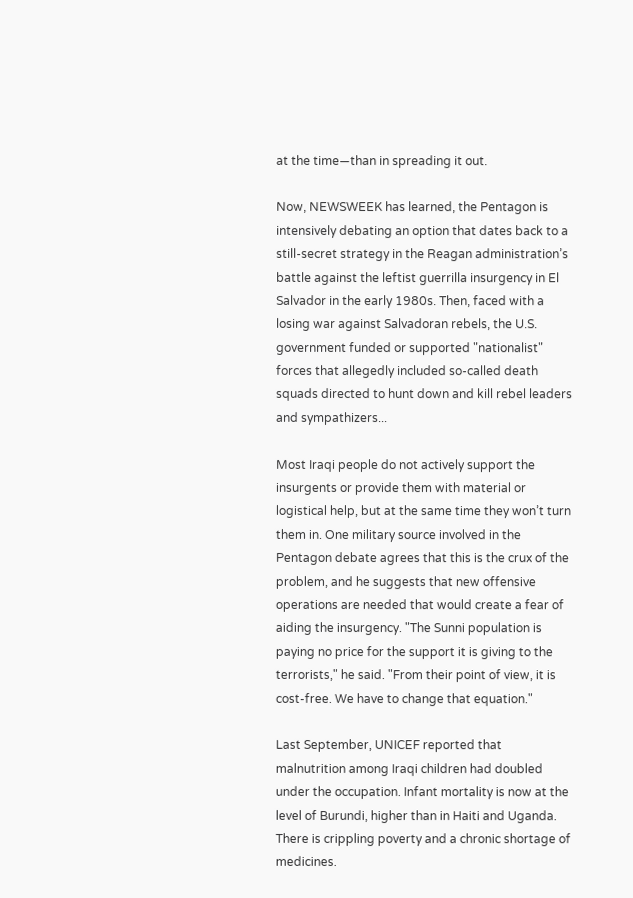at the time—than in spreading it out.

Now, NEWSWEEK has learned, the Pentagon is intensively debating an option that dates back to a still-secret strategy in the Reagan administration’s battle against the leftist guerrilla insurgency in El Salvador in the early 1980s. Then, faced with a losing war against Salvadoran rebels, the U.S. government funded or supported "nationalist" forces that allegedly included so-called death squads directed to hunt down and kill rebel leaders and sympathizers...

Most Iraqi people do not actively support the insurgents or provide them with material or logistical help, but at the same time they won’t turn them in. One military source involved in the Pentagon debate agrees that this is the crux of the problem, and he suggests that new offensive operations are needed that would create a fear of aiding the insurgency. "The Sunni population is paying no price for the support it is giving to the terrorists," he said. "From their point of view, it is cost-free. We have to change that equation."

Last September, UNICEF reported that malnutrition among Iraqi children had doubled under the occupation. Infant mortality is now at the level of Burundi, higher than in Haiti and Uganda. There is crippling poverty and a chronic shortage of medicines.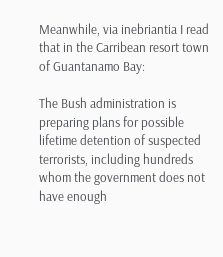Meanwhile, via inebriantia I read that in the Carribean resort town of Guantanamo Bay:

The Bush administration is preparing plans for possible lifetime detention of suspected terrorists, including hundreds whom the government does not have enough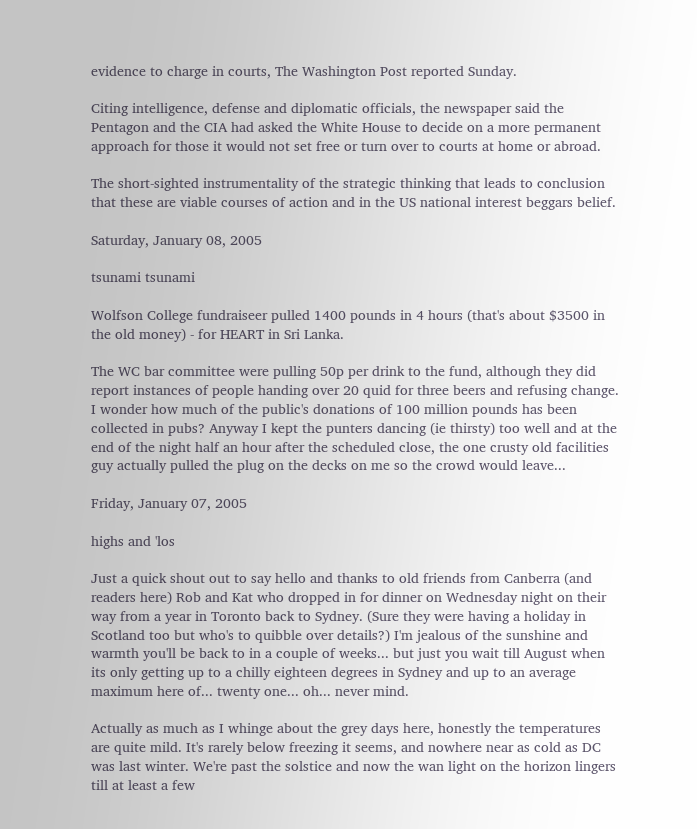evidence to charge in courts, The Washington Post reported Sunday.

Citing intelligence, defense and diplomatic officials, the newspaper said the Pentagon and the CIA had asked the White House to decide on a more permanent approach for those it would not set free or turn over to courts at home or abroad.

The short-sighted instrumentality of the strategic thinking that leads to conclusion that these are viable courses of action and in the US national interest beggars belief.

Saturday, January 08, 2005

tsunami tsunami

Wolfson College fundraiseer pulled 1400 pounds in 4 hours (that's about $3500 in the old money) - for HEART in Sri Lanka.

The WC bar committee were pulling 50p per drink to the fund, although they did report instances of people handing over 20 quid for three beers and refusing change. I wonder how much of the public's donations of 100 million pounds has been collected in pubs? Anyway I kept the punters dancing (ie thirsty) too well and at the end of the night half an hour after the scheduled close, the one crusty old facilities guy actually pulled the plug on the decks on me so the crowd would leave...

Friday, January 07, 2005

highs and 'los

Just a quick shout out to say hello and thanks to old friends from Canberra (and readers here) Rob and Kat who dropped in for dinner on Wednesday night on their way from a year in Toronto back to Sydney. (Sure they were having a holiday in Scotland too but who's to quibble over details?) I'm jealous of the sunshine and warmth you'll be back to in a couple of weeks... but just you wait till August when its only getting up to a chilly eighteen degrees in Sydney and up to an average maximum here of... twenty one... oh... never mind.

Actually as much as I whinge about the grey days here, honestly the temperatures are quite mild. It's rarely below freezing it seems, and nowhere near as cold as DC was last winter. We're past the solstice and now the wan light on the horizon lingers till at least a few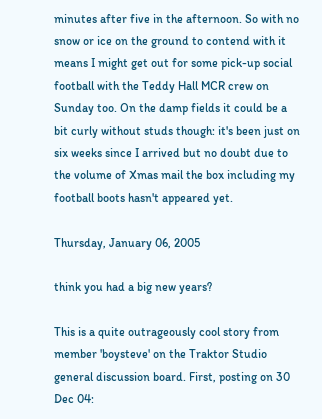minutes after five in the afternoon. So with no snow or ice on the ground to contend with it means I might get out for some pick-up social football with the Teddy Hall MCR crew on Sunday too. On the damp fields it could be a bit curly without studs though: it's been just on six weeks since I arrived but no doubt due to the volume of Xmas mail the box including my football boots hasn't appeared yet.

Thursday, January 06, 2005

think you had a big new years?

This is a quite outrageously cool story from member 'boysteve' on the Traktor Studio general discussion board. First, posting on 30 Dec 04: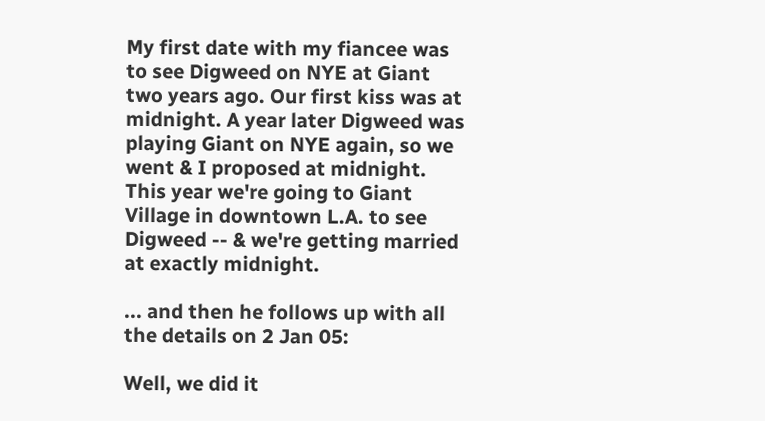My first date with my fiancee was to see Digweed on NYE at Giant two years ago. Our first kiss was at midnight. A year later Digweed was playing Giant on NYE again, so we went & I proposed at midnight. This year we're going to Giant Village in downtown L.A. to see Digweed -- & we're getting married at exactly midnight.

... and then he follows up with all the details on 2 Jan 05:

Well, we did it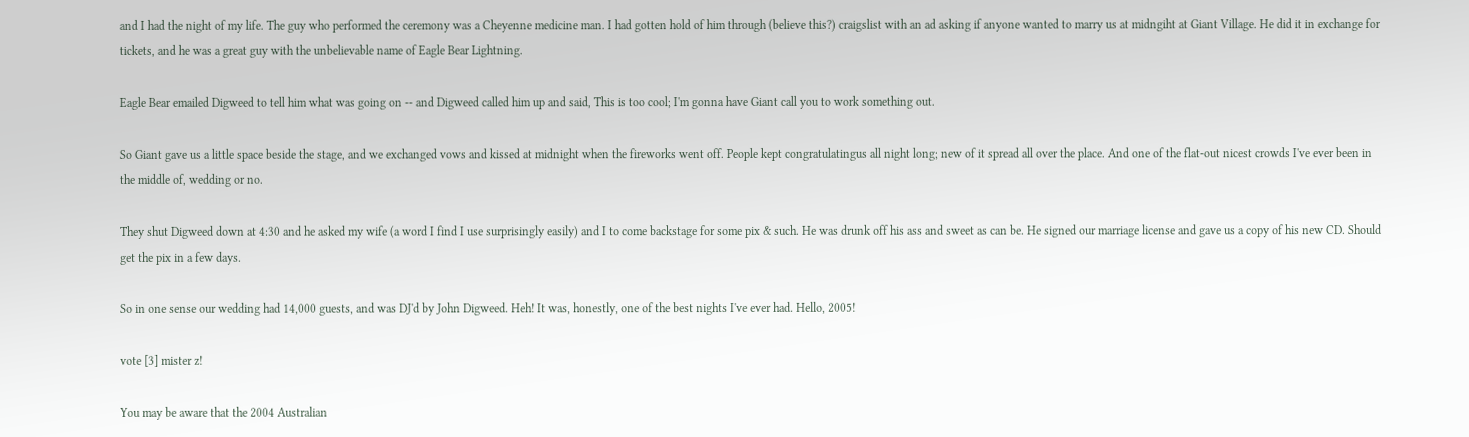and I had the night of my life. The guy who performed the ceremony was a Cheyenne medicine man. I had gotten hold of him through (believe this?) craigslist with an ad asking if anyone wanted to marry us at midngiht at Giant Village. He did it in exchange for tickets, and he was a great guy with the unbelievable name of Eagle Bear Lightning.

Eagle Bear emailed Digweed to tell him what was going on -- and Digweed called him up and said, This is too cool; I'm gonna have Giant call you to work something out.

So Giant gave us a little space beside the stage, and we exchanged vows and kissed at midnight when the fireworks went off. People kept congratulatingus all night long; new of it spread all over the place. And one of the flat-out nicest crowds I've ever been in the middle of, wedding or no.

They shut Digweed down at 4:30 and he asked my wife (a word I find I use surprisingly easily) and I to come backstage for some pix & such. He was drunk off his ass and sweet as can be. He signed our marriage license and gave us a copy of his new CD. Should get the pix in a few days.

So in one sense our wedding had 14,000 guests, and was DJ'd by John Digweed. Heh! It was, honestly, one of the best nights I've ever had. Hello, 2005!

vote [3] mister z!

You may be aware that the 2004 Australian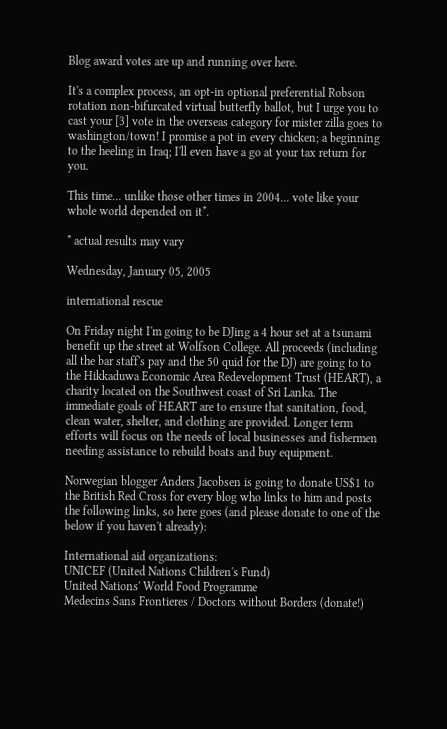Blog award votes are up and running over here.

It's a complex process, an opt-in optional preferential Robson rotation non-bifurcated virtual butterfly ballot, but I urge you to cast your [3] vote in the overseas category for mister zilla goes to washington/town! I promise a pot in every chicken; a beginning to the heeling in Iraq; I'll even have a go at your tax return for you.

This time... unlike those other times in 2004... vote like your whole world depended on it*.

* actual results may vary

Wednesday, January 05, 2005

international rescue

On Friday night I'm going to be DJing a 4 hour set at a tsunami benefit up the street at Wolfson College. All proceeds (including all the bar staff's pay and the 50 quid for the DJ) are going to to the Hikkaduwa Economic Area Redevelopment Trust (HEART), a charity located on the Southwest coast of Sri Lanka. The immediate goals of HEART are to ensure that sanitation, food, clean water, shelter, and clothing are provided. Longer term efforts will focus on the needs of local businesses and fishermen needing assistance to rebuild boats and buy equipment.

Norwegian blogger Anders Jacobsen is going to donate US$1 to the British Red Cross for every blog who links to him and posts the following links, so here goes (and please donate to one of the below if you haven't already):

International aid organizations:
UNICEF (United Nations Children's Fund)
United Nations' World Food Programme
Medecins Sans Frontieres / Doctors without Borders (donate!)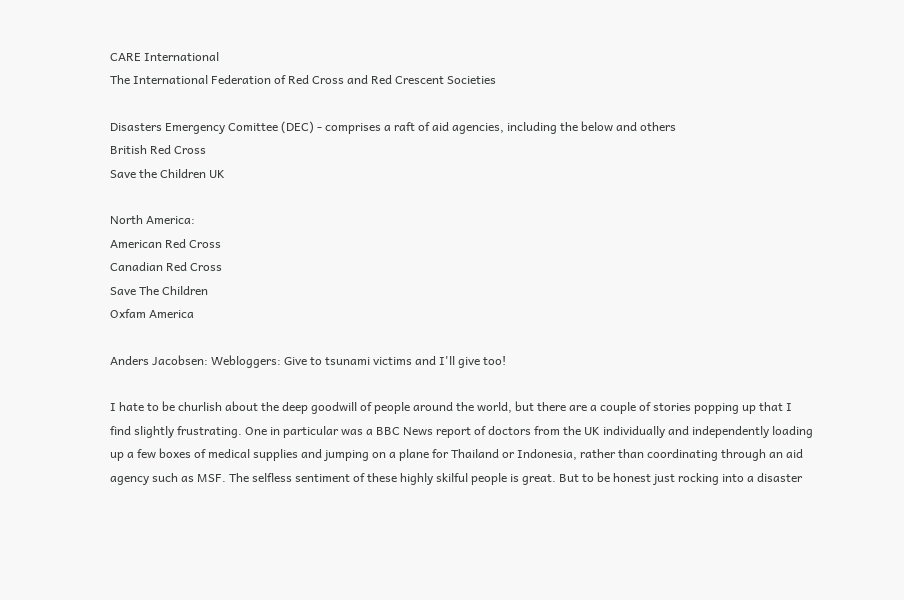CARE International
The International Federation of Red Cross and Red Crescent Societies

Disasters Emergency Comittee (DEC) - comprises a raft of aid agencies, including the below and others
British Red Cross
Save the Children UK

North America:
American Red Cross
Canadian Red Cross
Save The Children
Oxfam America

Anders Jacobsen: Webloggers: Give to tsunami victims and I'll give too!

I hate to be churlish about the deep goodwill of people around the world, but there are a couple of stories popping up that I find slightly frustrating. One in particular was a BBC News report of doctors from the UK individually and independently loading up a few boxes of medical supplies and jumping on a plane for Thailand or Indonesia, rather than coordinating through an aid agency such as MSF. The selfless sentiment of these highly skilful people is great. But to be honest just rocking into a disaster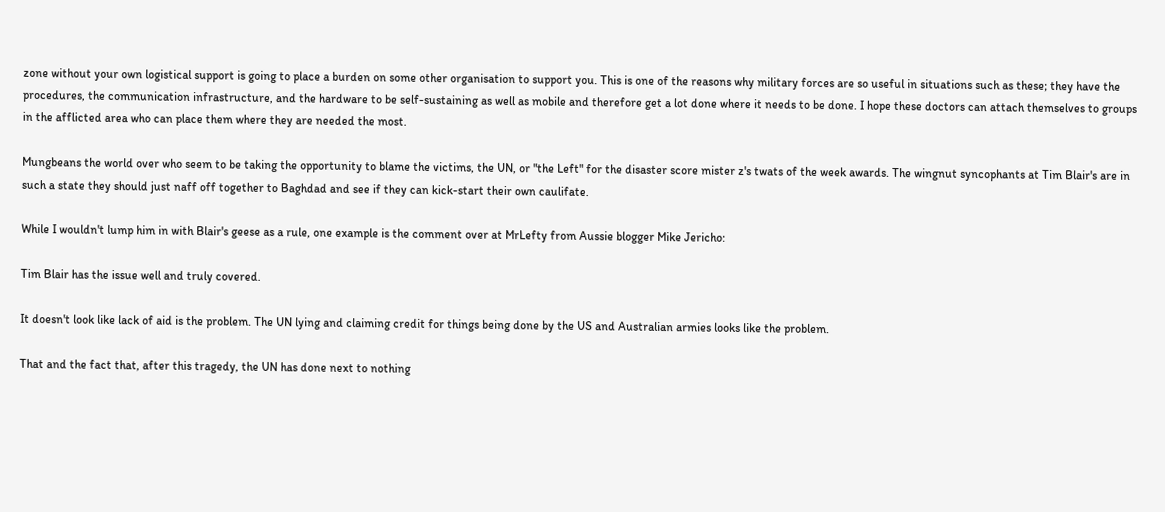zone without your own logistical support is going to place a burden on some other organisation to support you. This is one of the reasons why military forces are so useful in situations such as these; they have the procedures, the communication infrastructure, and the hardware to be self-sustaining as well as mobile and therefore get a lot done where it needs to be done. I hope these doctors can attach themselves to groups in the afflicted area who can place them where they are needed the most.

Mungbeans the world over who seem to be taking the opportunity to blame the victims, the UN, or "the Left" for the disaster score mister z's twats of the week awards. The wingnut syncophants at Tim Blair's are in such a state they should just naff off together to Baghdad and see if they can kick-start their own caulifate.

While I wouldn't lump him in with Blair's geese as a rule, one example is the comment over at MrLefty from Aussie blogger Mike Jericho:

Tim Blair has the issue well and truly covered.

It doesn't look like lack of aid is the problem. The UN lying and claiming credit for things being done by the US and Australian armies looks like the problem.

That and the fact that, after this tragedy, the UN has done next to nothing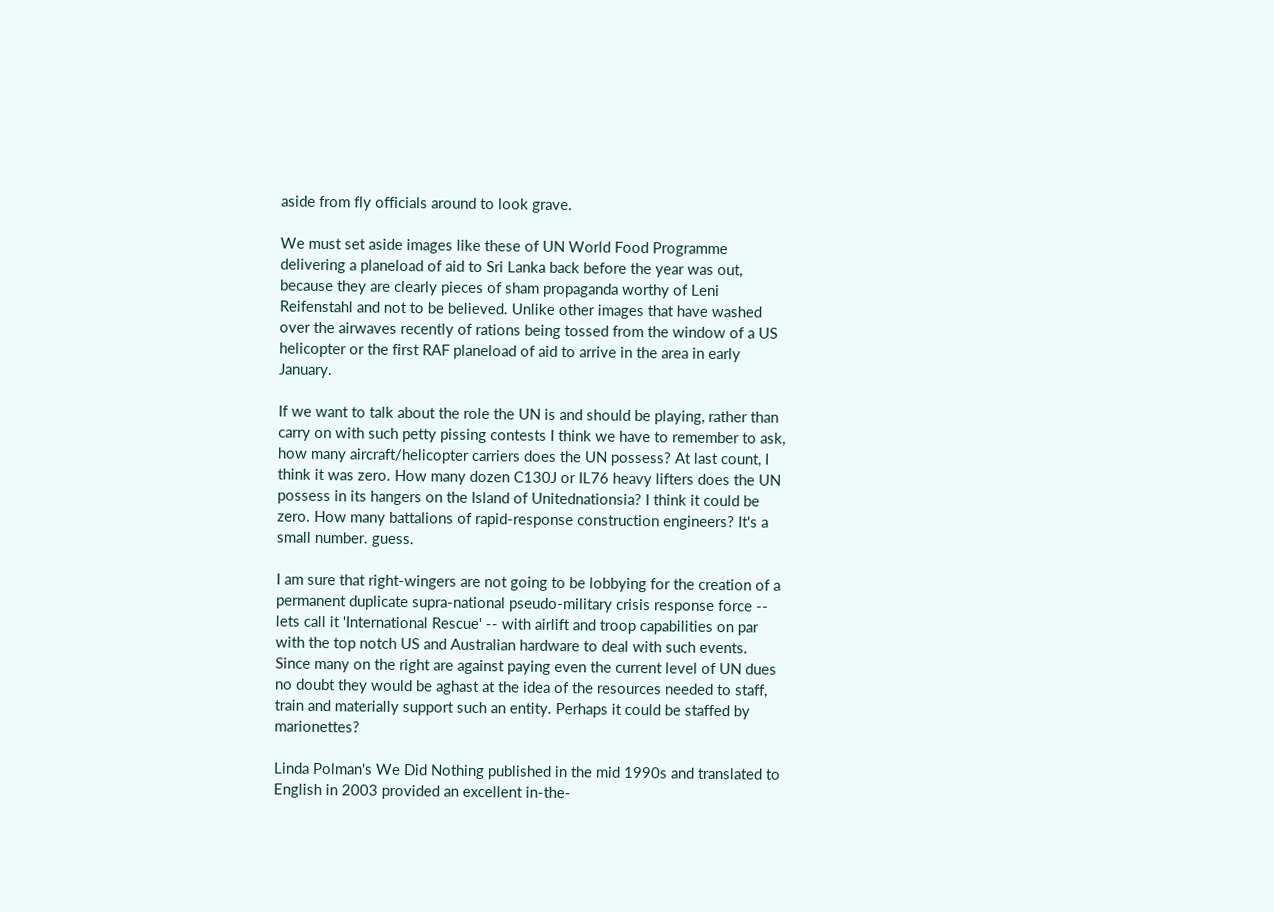aside from fly officials around to look grave.

We must set aside images like these of UN World Food Programme delivering a planeload of aid to Sri Lanka back before the year was out, because they are clearly pieces of sham propaganda worthy of Leni Reifenstahl and not to be believed. Unlike other images that have washed over the airwaves recently of rations being tossed from the window of a US helicopter or the first RAF planeload of aid to arrive in the area in early January.

If we want to talk about the role the UN is and should be playing, rather than carry on with such petty pissing contests I think we have to remember to ask, how many aircraft/helicopter carriers does the UN possess? At last count, I think it was zero. How many dozen C130J or IL76 heavy lifters does the UN possess in its hangers on the Island of Unitednationsia? I think it could be zero. How many battalions of rapid-response construction engineers? It's a small number. guess.

I am sure that right-wingers are not going to be lobbying for the creation of a permanent duplicate supra-national pseudo-military crisis response force -- lets call it 'International Rescue' -- with airlift and troop capabilities on par with the top notch US and Australian hardware to deal with such events. Since many on the right are against paying even the current level of UN dues no doubt they would be aghast at the idea of the resources needed to staff, train and materially support such an entity. Perhaps it could be staffed by marionettes?

Linda Polman's We Did Nothing published in the mid 1990s and translated to English in 2003 provided an excellent in-the-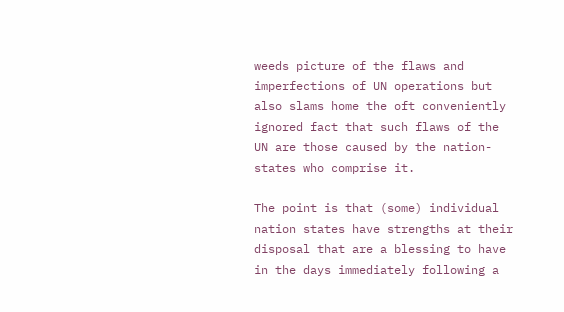weeds picture of the flaws and imperfections of UN operations but also slams home the oft conveniently ignored fact that such flaws of the UN are those caused by the nation-states who comprise it.

The point is that (some) individual nation states have strengths at their disposal that are a blessing to have in the days immediately following a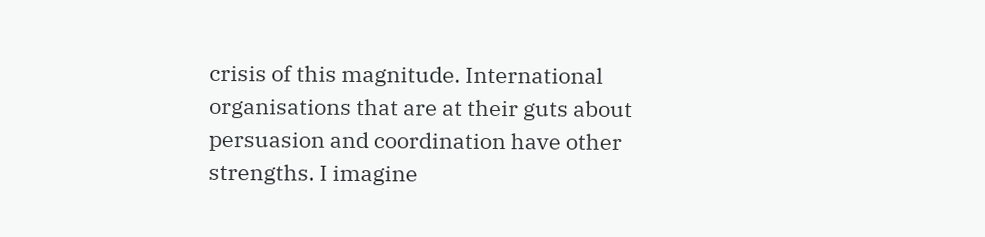crisis of this magnitude. International organisations that are at their guts about persuasion and coordination have other strengths. I imagine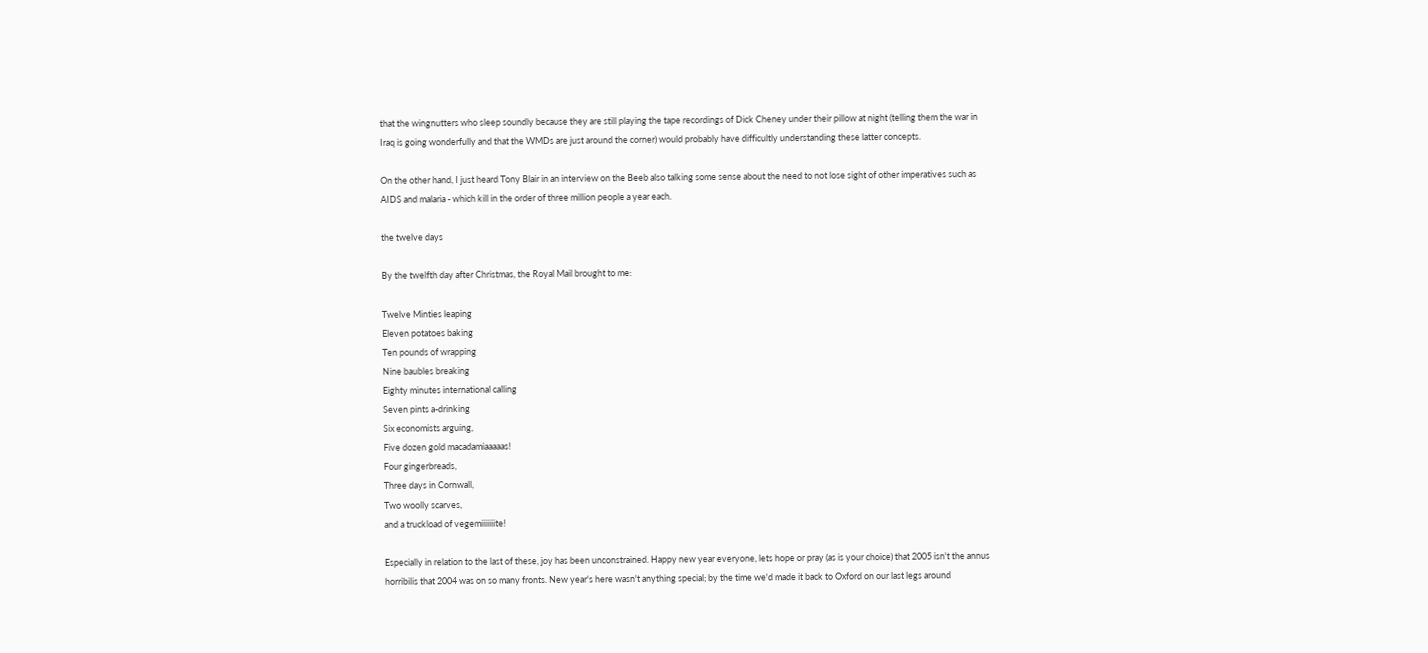that the wingnutters who sleep soundly because they are still playing the tape recordings of Dick Cheney under their pillow at night (telling them the war in Iraq is going wonderfully and that the WMDs are just around the corner) would probably have difficultly understanding these latter concepts.

On the other hand, I just heard Tony Blair in an interview on the Beeb also talking some sense about the need to not lose sight of other imperatives such as AIDS and malaria - which kill in the order of three million people a year each.

the twelve days

By the twelfth day after Christmas, the Royal Mail brought to me:

Twelve Minties leaping
Eleven potatoes baking
Ten pounds of wrapping
Nine baubles breaking
Eighty minutes international calling
Seven pints a-drinking
Six economists arguing,
Five dozen gold macadamiaaaaas!
Four gingerbreads,
Three days in Cornwall,
Two woolly scarves,
and a truckload of vegemiiiiiiite!

Especially in relation to the last of these, joy has been unconstrained. Happy new year everyone, lets hope or pray (as is your choice) that 2005 isn't the annus horribilis that 2004 was on so many fronts. New year's here wasn't anything special; by the time we'd made it back to Oxford on our last legs around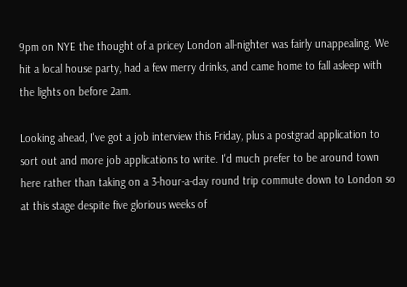9pm on NYE the thought of a pricey London all-nighter was fairly unappealing. We hit a local house party, had a few merry drinks, and came home to fall asleep with the lights on before 2am.

Looking ahead, I've got a job interview this Friday, plus a postgrad application to sort out and more job applications to write. I'd much prefer to be around town here rather than taking on a 3-hour-a-day round trip commute down to London so at this stage despite five glorious weeks of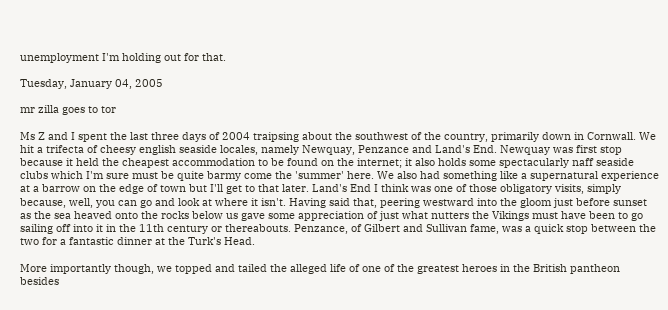unemployment I'm holding out for that.

Tuesday, January 04, 2005

mr zilla goes to tor

Ms Z and I spent the last three days of 2004 traipsing about the southwest of the country, primarily down in Cornwall. We hit a trifecta of cheesy english seaside locales, namely Newquay, Penzance and Land's End. Newquay was first stop because it held the cheapest accommodation to be found on the internet; it also holds some spectacularly naff seaside clubs which I'm sure must be quite barmy come the 'summer' here. We also had something like a supernatural experience at a barrow on the edge of town but I'll get to that later. Land's End I think was one of those obligatory visits, simply because, well, you can go and look at where it isn't. Having said that, peering westward into the gloom just before sunset as the sea heaved onto the rocks below us gave some appreciation of just what nutters the Vikings must have been to go sailing off into it in the 11th century or thereabouts. Penzance, of Gilbert and Sullivan fame, was a quick stop between the two for a fantastic dinner at the Turk's Head.

More importantly though, we topped and tailed the alleged life of one of the greatest heroes in the British pantheon besides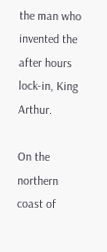the man who invented the after hours lock-in, King Arthur.

On the northern coast of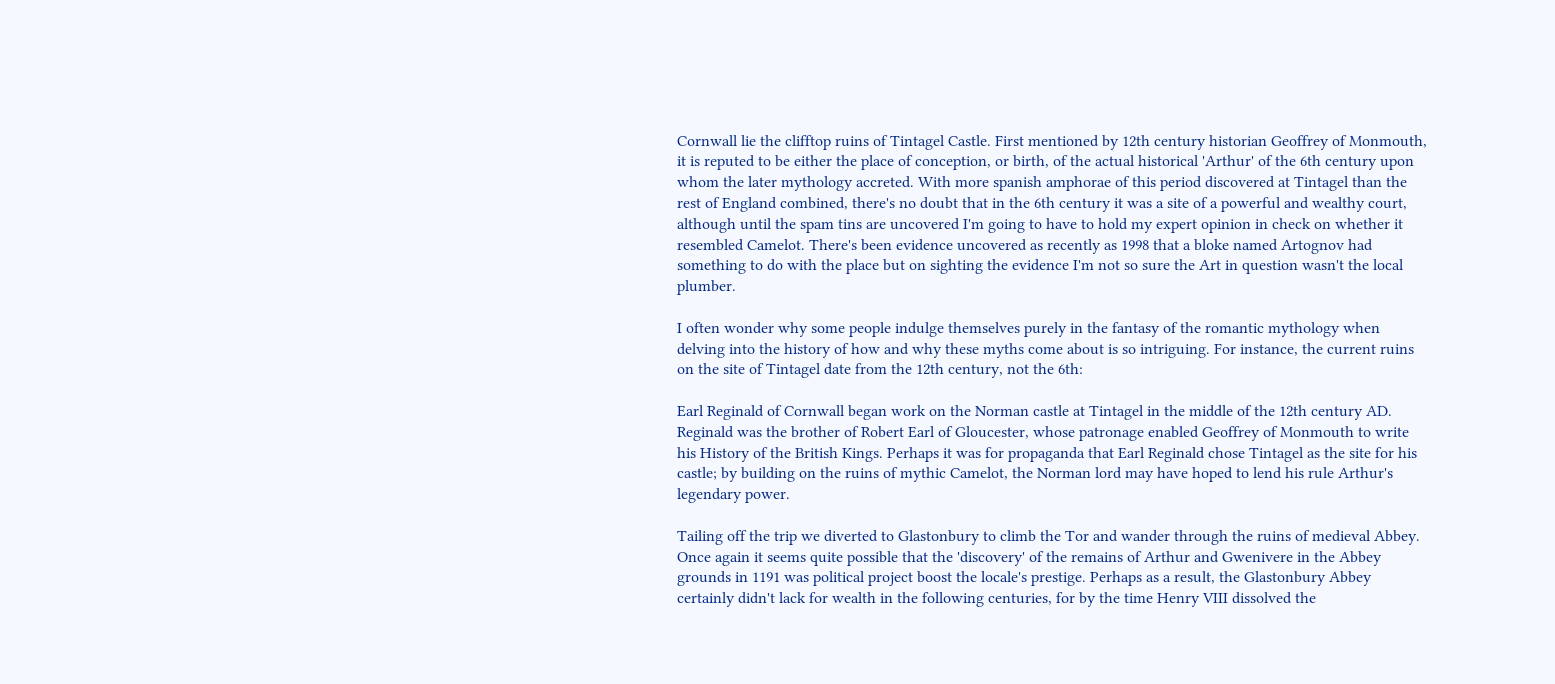Cornwall lie the clifftop ruins of Tintagel Castle. First mentioned by 12th century historian Geoffrey of Monmouth, it is reputed to be either the place of conception, or birth, of the actual historical 'Arthur' of the 6th century upon whom the later mythology accreted. With more spanish amphorae of this period discovered at Tintagel than the rest of England combined, there's no doubt that in the 6th century it was a site of a powerful and wealthy court, although until the spam tins are uncovered I'm going to have to hold my expert opinion in check on whether it resembled Camelot. There's been evidence uncovered as recently as 1998 that a bloke named Artognov had something to do with the place but on sighting the evidence I'm not so sure the Art in question wasn't the local plumber.

I often wonder why some people indulge themselves purely in the fantasy of the romantic mythology when delving into the history of how and why these myths come about is so intriguing. For instance, the current ruins on the site of Tintagel date from the 12th century, not the 6th:

Earl Reginald of Cornwall began work on the Norman castle at Tintagel in the middle of the 12th century AD. Reginald was the brother of Robert Earl of Gloucester, whose patronage enabled Geoffrey of Monmouth to write his History of the British Kings. Perhaps it was for propaganda that Earl Reginald chose Tintagel as the site for his castle; by building on the ruins of mythic Camelot, the Norman lord may have hoped to lend his rule Arthur's legendary power.

Tailing off the trip we diverted to Glastonbury to climb the Tor and wander through the ruins of medieval Abbey. Once again it seems quite possible that the 'discovery' of the remains of Arthur and Gwenivere in the Abbey grounds in 1191 was political project boost the locale's prestige. Perhaps as a result, the Glastonbury Abbey certainly didn't lack for wealth in the following centuries, for by the time Henry VIII dissolved the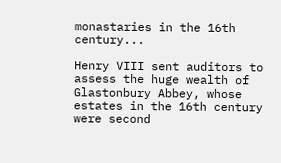monastaries in the 16th century...

Henry VIII sent auditors to assess the huge wealth of Glastonbury Abbey, whose estates in the 16th century were second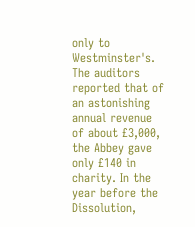only to Westminster's. The auditors reported that of an astonishing annual revenue of about £3,000, the Abbey gave only £140 in charity. In the year before the Dissolution,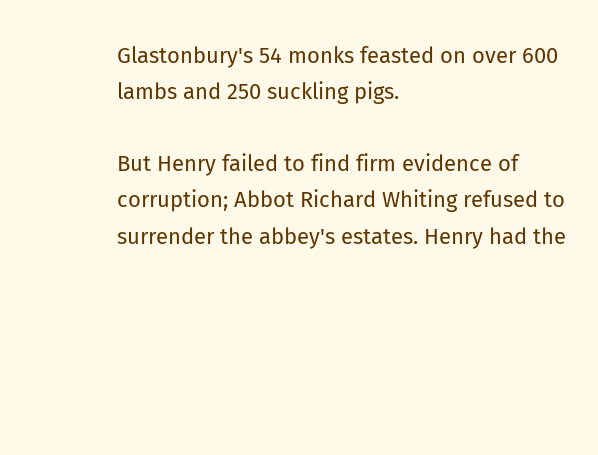Glastonbury's 54 monks feasted on over 600 lambs and 250 suckling pigs.

But Henry failed to find firm evidence of corruption; Abbot Richard Whiting refused to surrender the abbey's estates. Henry had the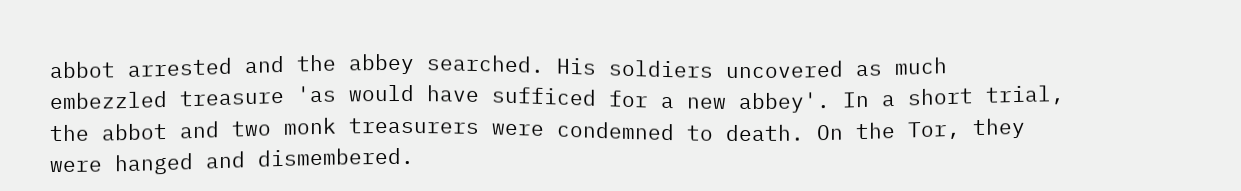abbot arrested and the abbey searched. His soldiers uncovered as much embezzled treasure 'as would have sufficed for a new abbey'. In a short trial, the abbot and two monk treasurers were condemned to death. On the Tor, they were hanged and dismembered.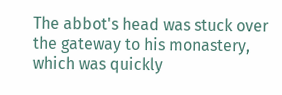The abbot's head was stuck over the gateway to his monastery, which was quickly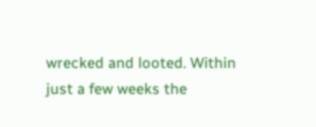wrecked and looted. Within just a few weeks the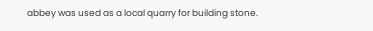abbey was used as a local quarry for building stone.